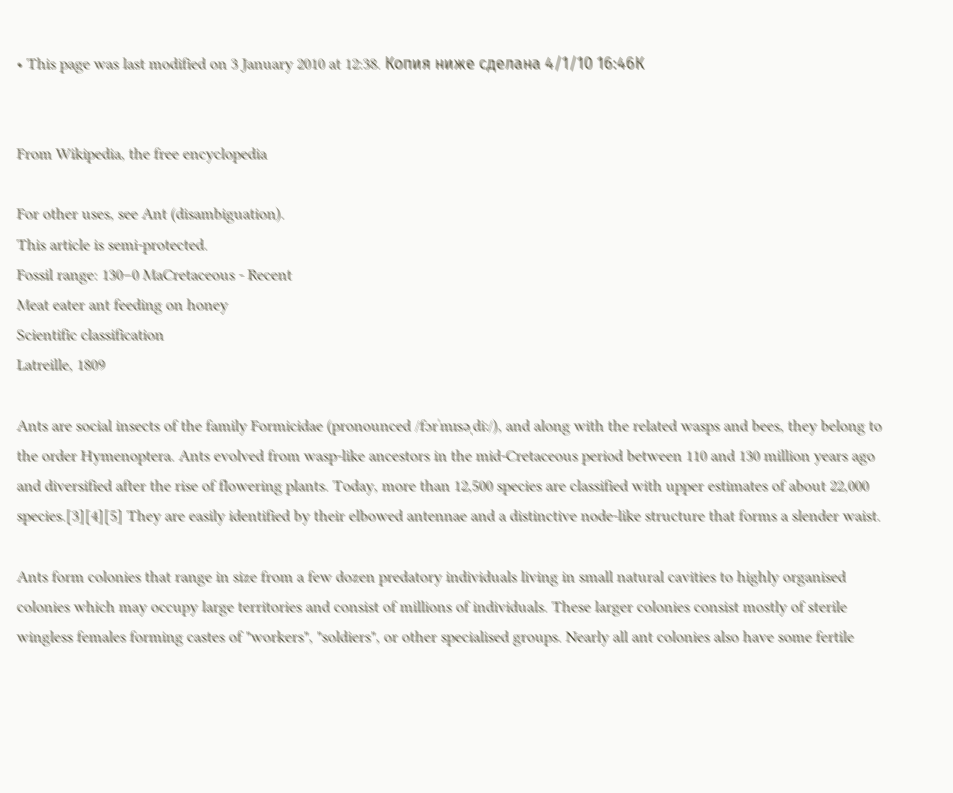• This page was last modified on 3 January 2010 at 12:38. Копия ниже сделана 4/1/10 16:46К


From Wikipedia, the free encyclopedia

For other uses, see Ant (disambiguation).
This article is semi-protected.
Fossil range: 130–0 MaCretaceous - Recent
Meat eater ant feeding on honey
Scientific classification
Latreille, 1809

Ants are social insects of the family Formicidae (pronounced /fɔrˈmɪsəˌdiː/), and along with the related wasps and bees, they belong to the order Hymenoptera. Ants evolved from wasp-like ancestors in the mid-Cretaceous period between 110 and 130 million years ago and diversified after the rise of flowering plants. Today, more than 12,500 species are classified with upper estimates of about 22,000 species.[3][4][5] They are easily identified by their elbowed antennae and a distinctive node-like structure that forms a slender waist.

Ants form colonies that range in size from a few dozen predatory individuals living in small natural cavities to highly organised colonies which may occupy large territories and consist of millions of individuals. These larger colonies consist mostly of sterile wingless females forming castes of "workers", "soldiers", or other specialised groups. Nearly all ant colonies also have some fertile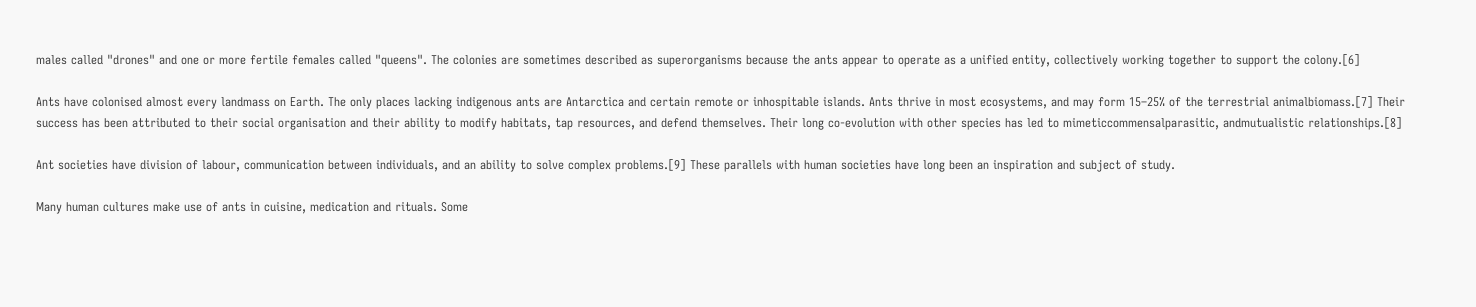males called "drones" and one or more fertile females called "queens". The colonies are sometimes described as superorganisms because the ants appear to operate as a unified entity, collectively working together to support the colony.[6]

Ants have colonised almost every landmass on Earth. The only places lacking indigenous ants are Antarctica and certain remote or inhospitable islands. Ants thrive in most ecosystems, and may form 15–25% of the terrestrial animalbiomass.[7] Their success has been attributed to their social organisation and their ability to modify habitats, tap resources, and defend themselves. Their long co-evolution with other species has led to mimeticcommensalparasitic, andmutualistic relationships.[8]

Ant societies have division of labour, communication between individuals, and an ability to solve complex problems.[9] These parallels with human societies have long been an inspiration and subject of study.

Many human cultures make use of ants in cuisine, medication and rituals. Some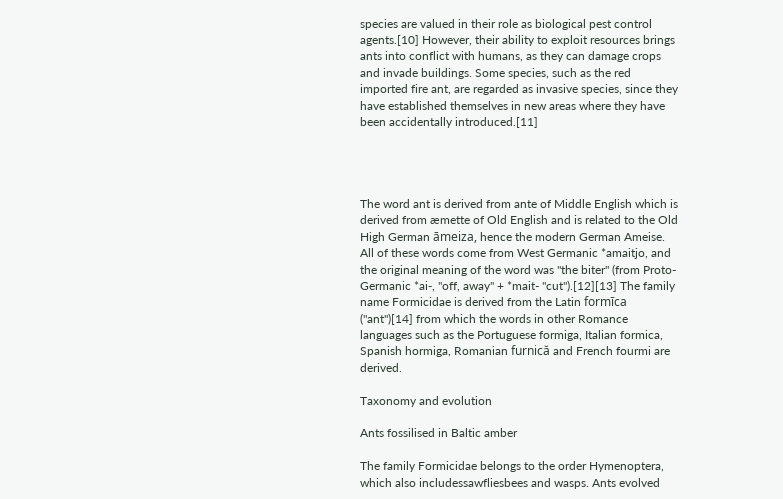species are valued in their role as biological pest control agents.[10] However, their ability to exploit resources brings ants into conflict with humans, as they can damage crops and invade buildings. Some species, such as the red imported fire ant, are regarded as invasive species, since they have established themselves in new areas where they have been accidentally introduced.[11]




The word ant is derived from ante of Middle English which is derived from æmette of Old English and is related to the Old High German āmeiza, hence the modern German Ameise. All of these words come from West Germanic *amaitjo, and the original meaning of the word was "the biter" (from Proto-Germanic *ai-, "off, away" + *mait- "cut").[12][13] The family name Formicidae is derived from the Latin formīca ("ant")[14] from which the words in other Romance languages such as the Portuguese formiga, Italian formica, Spanish hormiga, Romanian furnică and French fourmi are derived.

Taxonomy and evolution

Ants fossilised in Baltic amber

The family Formicidae belongs to the order Hymenoptera, which also includessawfliesbees and wasps. Ants evolved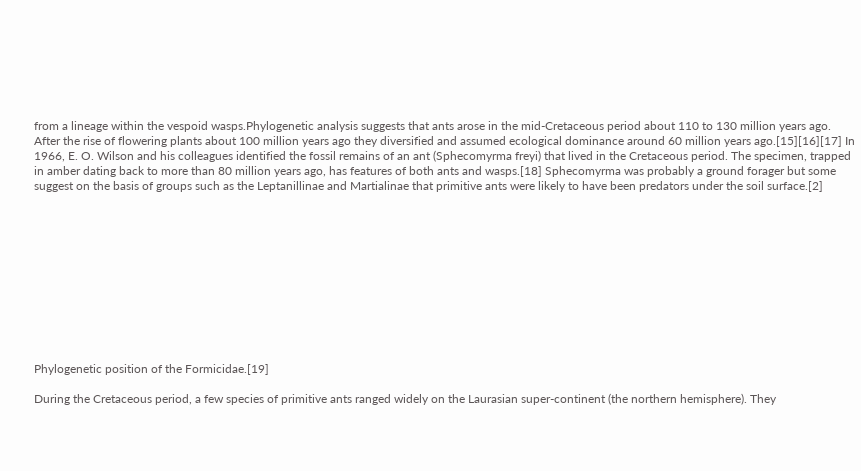from a lineage within the vespoid wasps.Phylogenetic analysis suggests that ants arose in the mid-Cretaceous period about 110 to 130 million years ago. After the rise of flowering plants about 100 million years ago they diversified and assumed ecological dominance around 60 million years ago.[15][16][17] In 1966, E. O. Wilson and his colleagues identified the fossil remains of an ant (Sphecomyrma freyi) that lived in the Cretaceous period. The specimen, trapped in amber dating back to more than 80 million years ago, has features of both ants and wasps.[18] Sphecomyrma was probably a ground forager but some suggest on the basis of groups such as the Leptanillinae and Martialinae that primitive ants were likely to have been predators under the soil surface.[2]











Phylogenetic position of the Formicidae.[19]

During the Cretaceous period, a few species of primitive ants ranged widely on the Laurasian super-continent (the northern hemisphere). They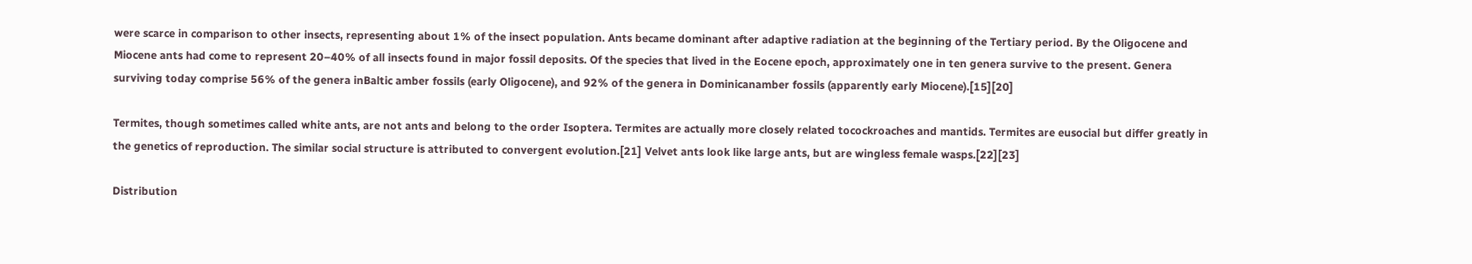were scarce in comparison to other insects, representing about 1% of the insect population. Ants became dominant after adaptive radiation at the beginning of the Tertiary period. By the Oligocene and Miocene ants had come to represent 20–40% of all insects found in major fossil deposits. Of the species that lived in the Eocene epoch, approximately one in ten genera survive to the present. Genera surviving today comprise 56% of the genera inBaltic amber fossils (early Oligocene), and 92% of the genera in Dominicanamber fossils (apparently early Miocene).[15][20]

Termites, though sometimes called white ants, are not ants and belong to the order Isoptera. Termites are actually more closely related tocockroaches and mantids. Termites are eusocial but differ greatly in the genetics of reproduction. The similar social structure is attributed to convergent evolution.[21] Velvet ants look like large ants, but are wingless female wasps.[22][23]

Distribution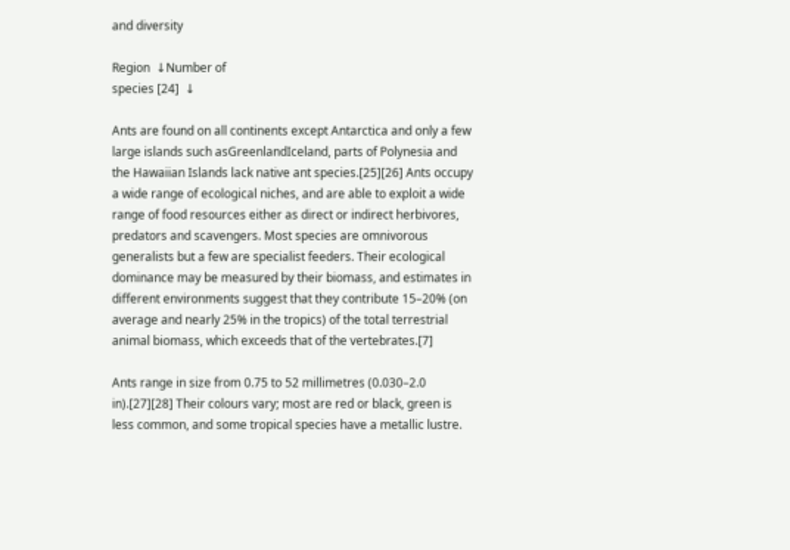and diversity

Region  ↓Number of
species [24]  ↓

Ants are found on all continents except Antarctica and only a few large islands such asGreenlandIceland, parts of Polynesia and the Hawaiian Islands lack native ant species.[25][26] Ants occupy a wide range of ecological niches, and are able to exploit a wide range of food resources either as direct or indirect herbivores, predators and scavengers. Most species are omnivorous generalists but a few are specialist feeders. Their ecological dominance may be measured by their biomass, and estimates in different environments suggest that they contribute 15–20% (on average and nearly 25% in the tropics) of the total terrestrial animal biomass, which exceeds that of the vertebrates.[7]

Ants range in size from 0.75 to 52 millimetres (0.030–2.0 in).[27][28] Their colours vary; most are red or black, green is less common, and some tropical species have a metallic lustre.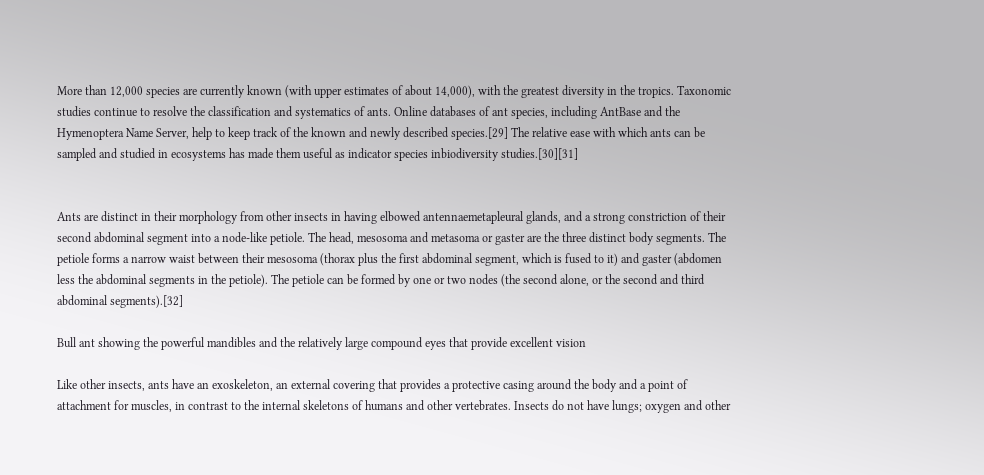More than 12,000 species are currently known (with upper estimates of about 14,000), with the greatest diversity in the tropics. Taxonomic studies continue to resolve the classification and systematics of ants. Online databases of ant species, including AntBase and the Hymenoptera Name Server, help to keep track of the known and newly described species.[29] The relative ease with which ants can be sampled and studied in ecosystems has made them useful as indicator species inbiodiversity studies.[30][31]


Ants are distinct in their morphology from other insects in having elbowed antennaemetapleural glands, and a strong constriction of their second abdominal segment into a node-like petiole. The head, mesosoma and metasoma or gaster are the three distinct body segments. The petiole forms a narrow waist between their mesosoma (thorax plus the first abdominal segment, which is fused to it) and gaster (abdomen less the abdominal segments in the petiole). The petiole can be formed by one or two nodes (the second alone, or the second and third abdominal segments).[32]

Bull ant showing the powerful mandibles and the relatively large compound eyes that provide excellent vision

Like other insects, ants have an exoskeleton, an external covering that provides a protective casing around the body and a point of attachment for muscles, in contrast to the internal skeletons of humans and other vertebrates. Insects do not have lungs; oxygen and other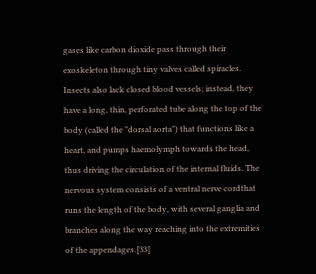gases like carbon dioxide pass through their exoskeleton through tiny valves called spiracles. Insects also lack closed blood vessels; instead, they have a long, thin, perforated tube along the top of the body (called the "dorsal aorta") that functions like a heart, and pumps haemolymph towards the head, thus driving the circulation of the internal fluids. The nervous system consists of a ventral nerve cordthat runs the length of the body, with several ganglia and branches along the way reaching into the extremities of the appendages.[33]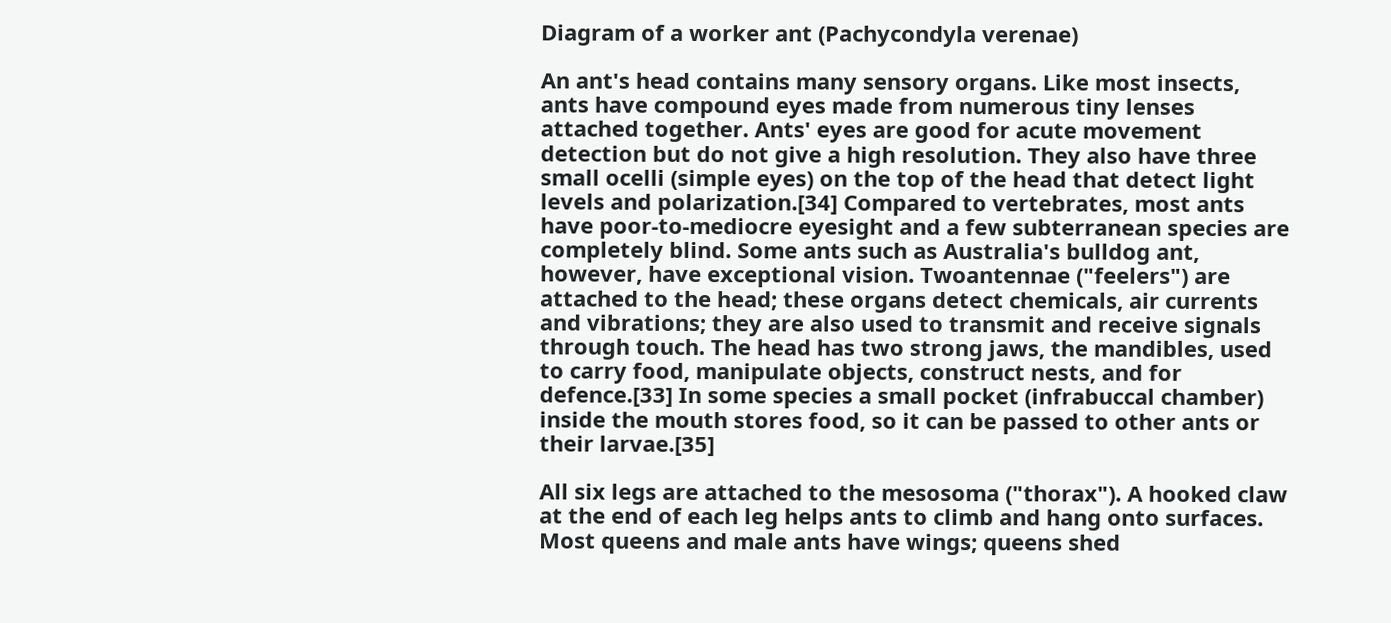Diagram of a worker ant (Pachycondyla verenae)

An ant's head contains many sensory organs. Like most insects, ants have compound eyes made from numerous tiny lenses attached together. Ants' eyes are good for acute movement detection but do not give a high resolution. They also have three small ocelli (simple eyes) on the top of the head that detect light levels and polarization.[34] Compared to vertebrates, most ants have poor-to-mediocre eyesight and a few subterranean species are completely blind. Some ants such as Australia's bulldog ant, however, have exceptional vision. Twoantennae ("feelers") are attached to the head; these organs detect chemicals, air currents and vibrations; they are also used to transmit and receive signals through touch. The head has two strong jaws, the mandibles, used to carry food, manipulate objects, construct nests, and for defence.[33] In some species a small pocket (infrabuccal chamber) inside the mouth stores food, so it can be passed to other ants or their larvae.[35]

All six legs are attached to the mesosoma ("thorax"). A hooked claw at the end of each leg helps ants to climb and hang onto surfaces. Most queens and male ants have wings; queens shed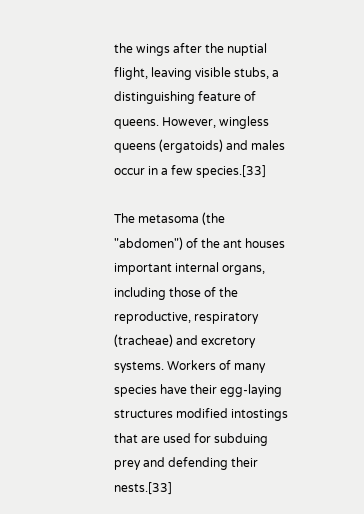the wings after the nuptial flight, leaving visible stubs, a distinguishing feature of queens. However, wingless queens (ergatoids) and males occur in a few species.[33]

The metasoma (the "abdomen") of the ant houses important internal organs, including those of the reproductive, respiratory (tracheae) and excretory systems. Workers of many species have their egg-laying structures modified intostings that are used for subduing prey and defending their nests.[33]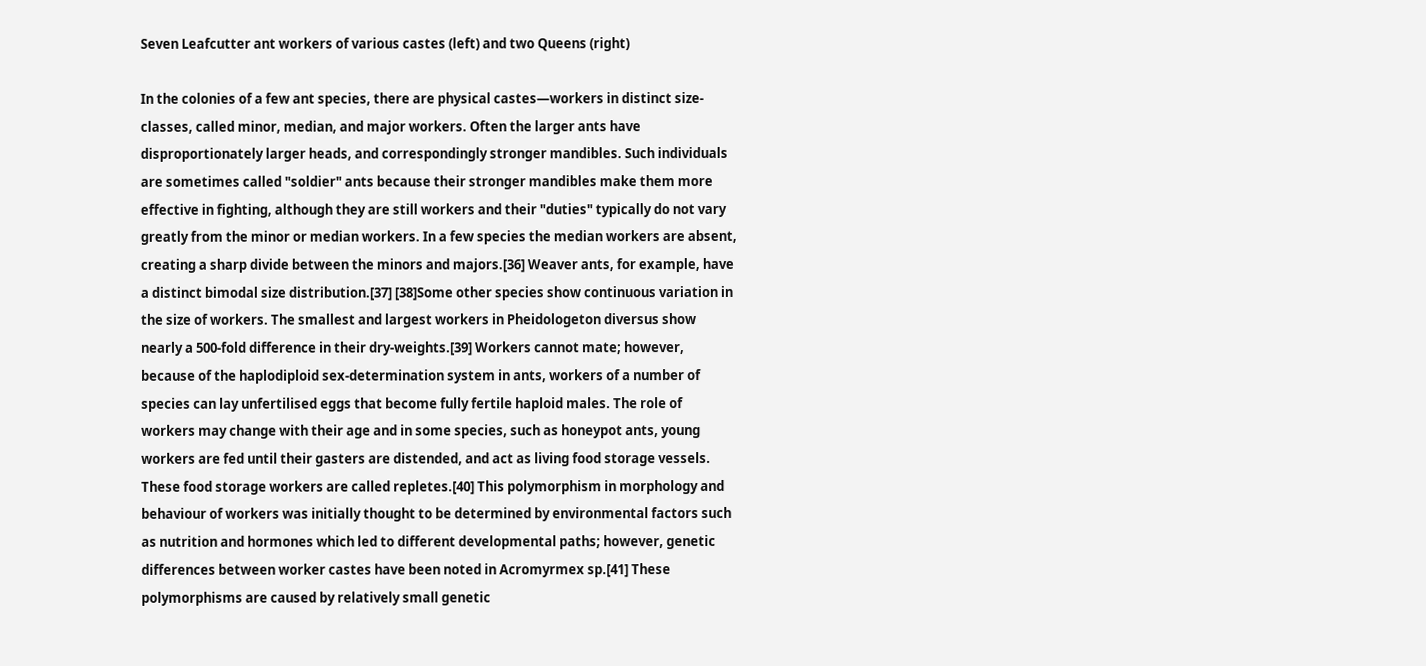Seven Leafcutter ant workers of various castes (left) and two Queens (right)

In the colonies of a few ant species, there are physical castes—workers in distinct size-classes, called minor, median, and major workers. Often the larger ants have disproportionately larger heads, and correspondingly stronger mandibles. Such individuals are sometimes called "soldier" ants because their stronger mandibles make them more effective in fighting, although they are still workers and their "duties" typically do not vary greatly from the minor or median workers. In a few species the median workers are absent, creating a sharp divide between the minors and majors.[36] Weaver ants, for example, have a distinct bimodal size distribution.[37] [38]Some other species show continuous variation in the size of workers. The smallest and largest workers in Pheidologeton diversus show nearly a 500-fold difference in their dry-weights.[39] Workers cannot mate; however, because of the haplodiploid sex-determination system in ants, workers of a number of species can lay unfertilised eggs that become fully fertile haploid males. The role of workers may change with their age and in some species, such as honeypot ants, young workers are fed until their gasters are distended, and act as living food storage vessels. These food storage workers are called repletes.[40] This polymorphism in morphology and behaviour of workers was initially thought to be determined by environmental factors such as nutrition and hormones which led to different developmental paths; however, genetic differences between worker castes have been noted in Acromyrmex sp.[41] These polymorphisms are caused by relatively small genetic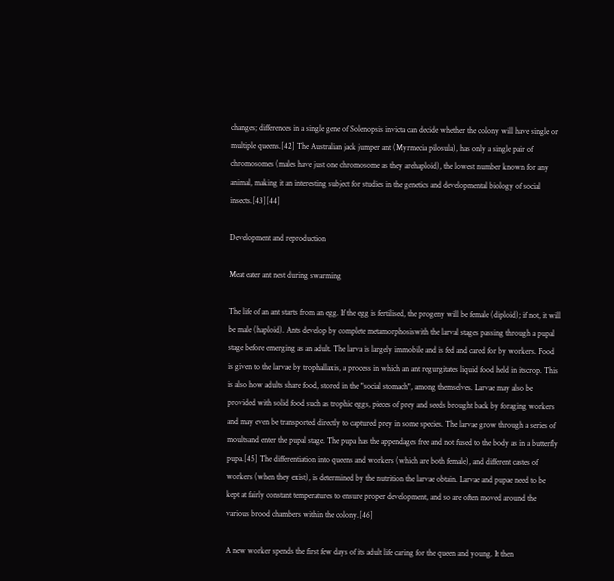changes; differences in a single gene of Solenopsis invicta can decide whether the colony will have single or multiple queens.[42] The Australian jack jumper ant (Myrmecia pilosula), has only a single pair of chromosomes (males have just one chromosome as they arehaploid), the lowest number known for any animal, making it an interesting subject for studies in the genetics and developmental biology of social insects.[43][44]

Development and reproduction

Meat eater ant nest during swarming

The life of an ant starts from an egg. If the egg is fertilised, the progeny will be female (diploid); if not, it will be male (haploid). Ants develop by complete metamorphosiswith the larval stages passing through a pupal stage before emerging as an adult. The larva is largely immobile and is fed and cared for by workers. Food is given to the larvae by trophallaxis, a process in which an ant regurgitates liquid food held in itscrop. This is also how adults share food, stored in the "social stomach", among themselves. Larvae may also be provided with solid food such as trophic eggs, pieces of prey and seeds brought back by foraging workers and may even be transported directly to captured prey in some species. The larvae grow through a series of moultsand enter the pupal stage. The pupa has the appendages free and not fused to the body as in a butterfly pupa.[45] The differentiation into queens and workers (which are both female), and different castes of workers (when they exist), is determined by the nutrition the larvae obtain. Larvae and pupae need to be kept at fairly constant temperatures to ensure proper development, and so are often moved around the various brood chambers within the colony.[46]

A new worker spends the first few days of its adult life caring for the queen and young. It then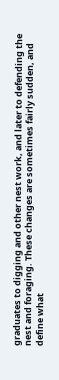graduates to digging and other nest work, and later to defending the nest and foraging. These changes are sometimes fairly sudden, and define what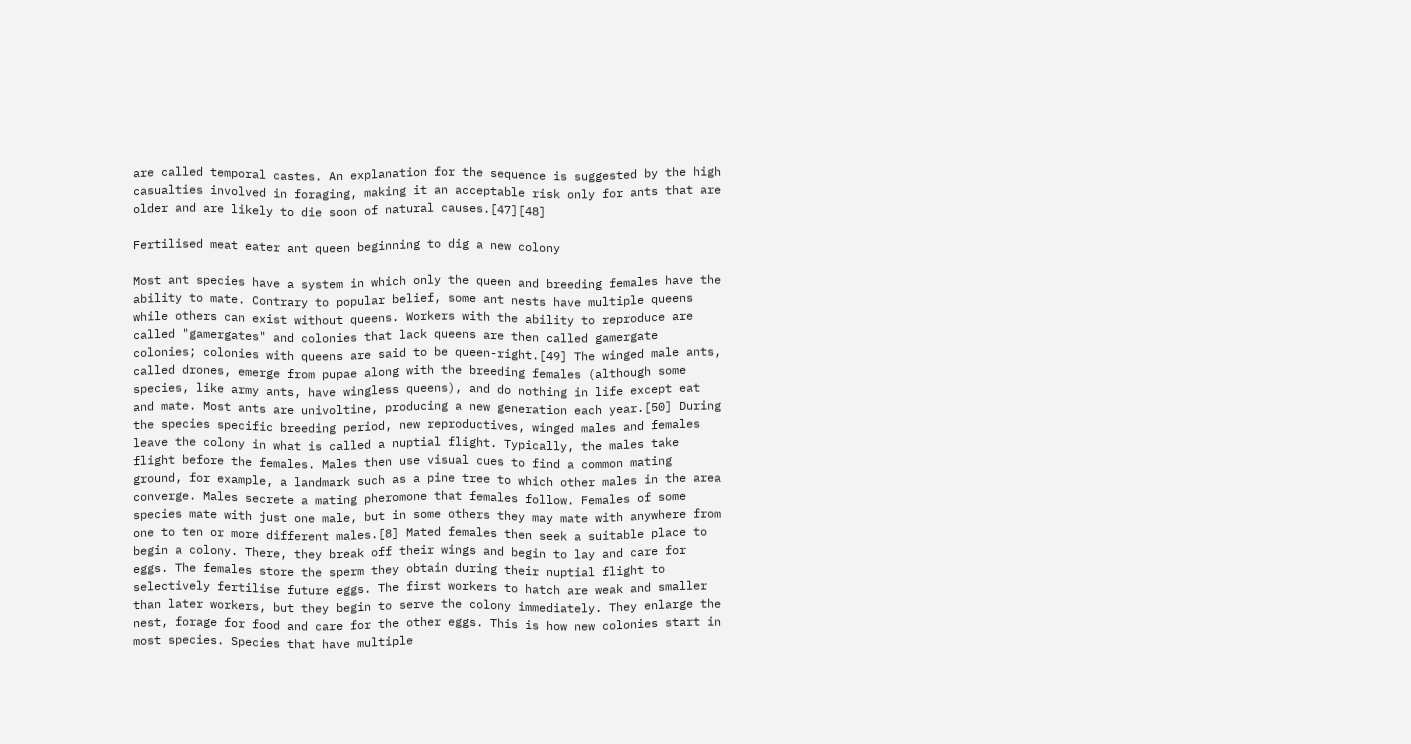are called temporal castes. An explanation for the sequence is suggested by the high casualties involved in foraging, making it an acceptable risk only for ants that are older and are likely to die soon of natural causes.[47][48]

Fertilised meat eater ant queen beginning to dig a new colony

Most ant species have a system in which only the queen and breeding females have the ability to mate. Contrary to popular belief, some ant nests have multiple queens while others can exist without queens. Workers with the ability to reproduce are called "gamergates" and colonies that lack queens are then called gamergate colonies; colonies with queens are said to be queen-right.[49] The winged male ants, called drones, emerge from pupae along with the breeding females (although some species, like army ants, have wingless queens), and do nothing in life except eat and mate. Most ants are univoltine, producing a new generation each year.[50] During the species specific breeding period, new reproductives, winged males and females leave the colony in what is called a nuptial flight. Typically, the males take flight before the females. Males then use visual cues to find a common mating ground, for example, a landmark such as a pine tree to which other males in the area converge. Males secrete a mating pheromone that females follow. Females of some species mate with just one male, but in some others they may mate with anywhere from one to ten or more different males.[8] Mated females then seek a suitable place to begin a colony. There, they break off their wings and begin to lay and care for eggs. The females store the sperm they obtain during their nuptial flight to selectively fertilise future eggs. The first workers to hatch are weak and smaller than later workers, but they begin to serve the colony immediately. They enlarge the nest, forage for food and care for the other eggs. This is how new colonies start in most species. Species that have multiple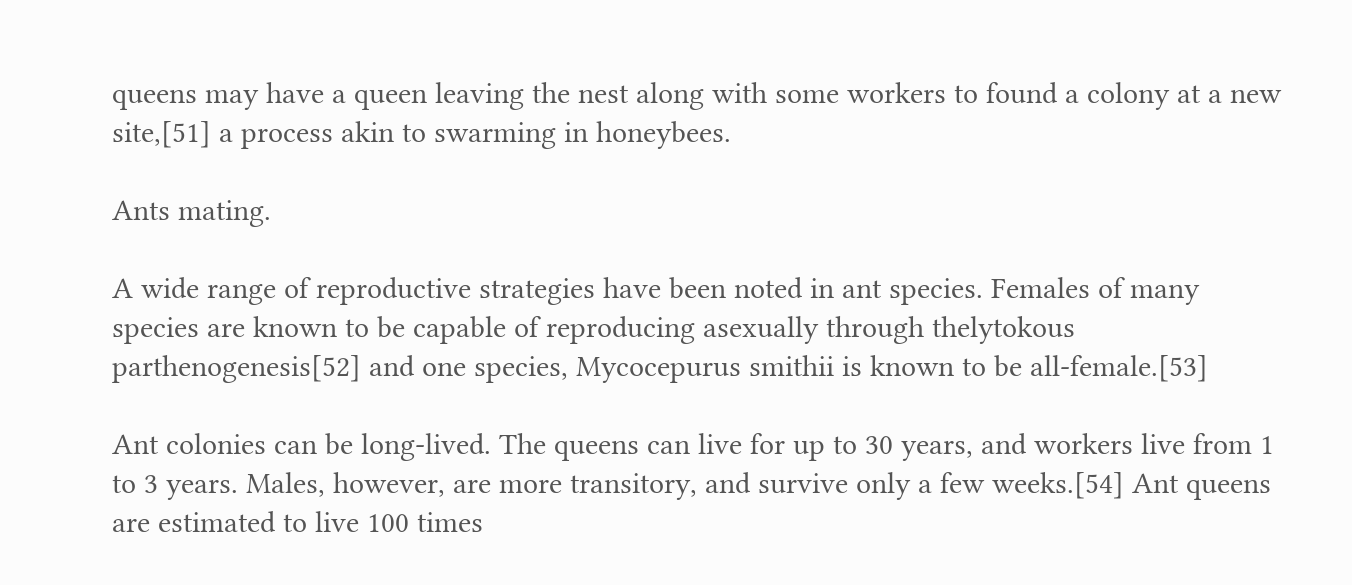queens may have a queen leaving the nest along with some workers to found a colony at a new site,[51] a process akin to swarming in honeybees.

Ants mating.

A wide range of reproductive strategies have been noted in ant species. Females of many species are known to be capable of reproducing asexually through thelytokous parthenogenesis[52] and one species, Mycocepurus smithii is known to be all-female.[53]

Ant colonies can be long-lived. The queens can live for up to 30 years, and workers live from 1 to 3 years. Males, however, are more transitory, and survive only a few weeks.[54] Ant queens are estimated to live 100 times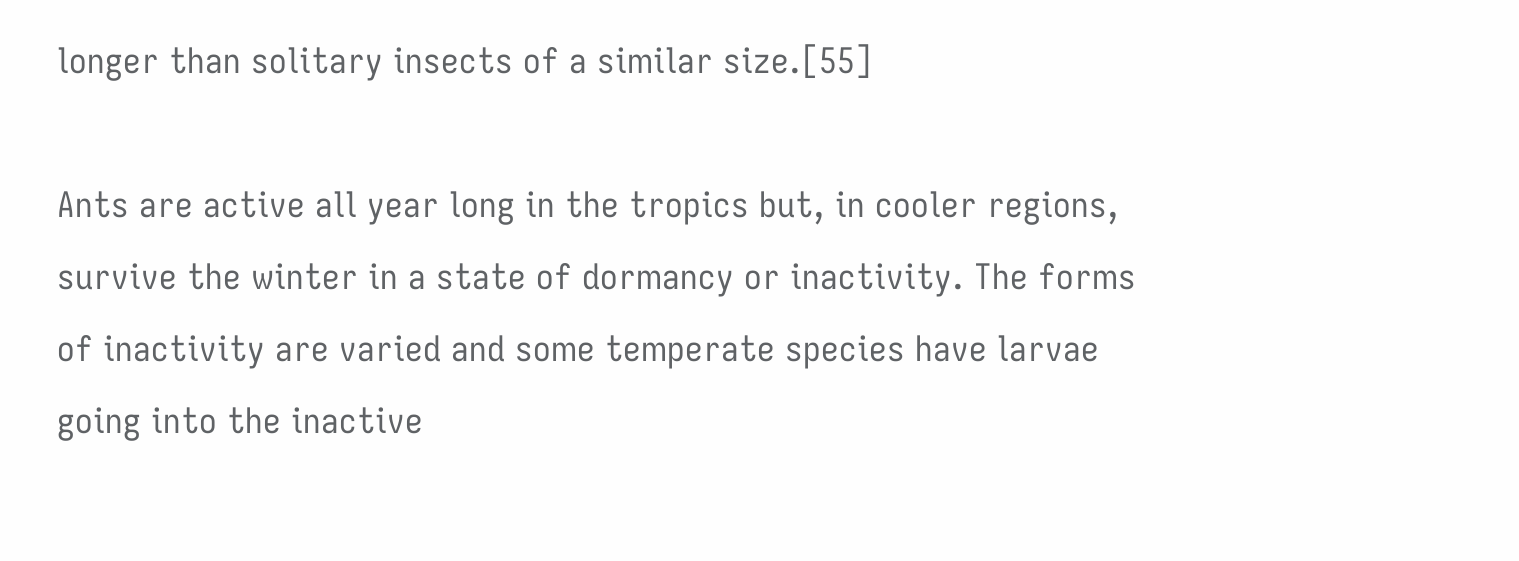longer than solitary insects of a similar size.[55]

Ants are active all year long in the tropics but, in cooler regions, survive the winter in a state of dormancy or inactivity. The forms of inactivity are varied and some temperate species have larvae going into the inactive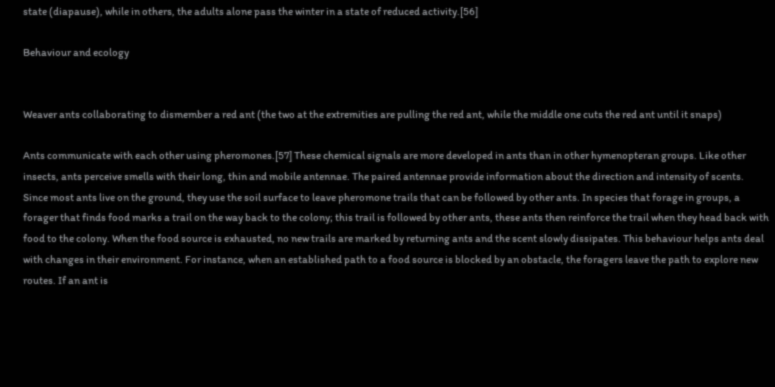state (diapause), while in others, the adults alone pass the winter in a state of reduced activity.[56]

Behaviour and ecology


Weaver ants collaborating to dismember a red ant (the two at the extremities are pulling the red ant, while the middle one cuts the red ant until it snaps)

Ants communicate with each other using pheromones.[57] These chemical signals are more developed in ants than in other hymenopteran groups. Like other insects, ants perceive smells with their long, thin and mobile antennae. The paired antennae provide information about the direction and intensity of scents. Since most ants live on the ground, they use the soil surface to leave pheromone trails that can be followed by other ants. In species that forage in groups, a forager that finds food marks a trail on the way back to the colony; this trail is followed by other ants, these ants then reinforce the trail when they head back with food to the colony. When the food source is exhausted, no new trails are marked by returning ants and the scent slowly dissipates. This behaviour helps ants deal with changes in their environment. For instance, when an established path to a food source is blocked by an obstacle, the foragers leave the path to explore new routes. If an ant is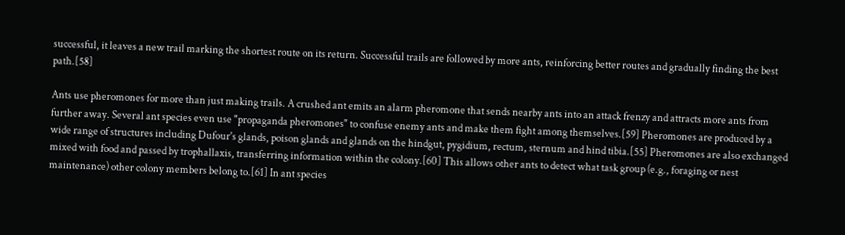successful, it leaves a new trail marking the shortest route on its return. Successful trails are followed by more ants, reinforcing better routes and gradually finding the best path.[58]

Ants use pheromones for more than just making trails. A crushed ant emits an alarm pheromone that sends nearby ants into an attack frenzy and attracts more ants from further away. Several ant species even use "propaganda pheromones" to confuse enemy ants and make them fight among themselves.[59] Pheromones are produced by a wide range of structures including Dufour's glands, poison glands and glands on the hindgut, pygidium, rectum, sternum and hind tibia.[55] Pheromones are also exchanged mixed with food and passed by trophallaxis, transferring information within the colony.[60] This allows other ants to detect what task group (e.g., foraging or nest maintenance) other colony members belong to.[61] In ant species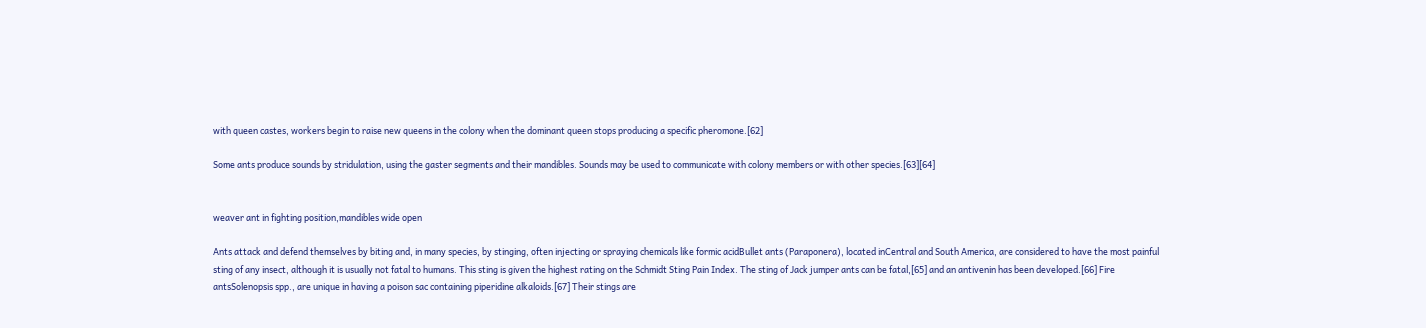with queen castes, workers begin to raise new queens in the colony when the dominant queen stops producing a specific pheromone.[62]

Some ants produce sounds by stridulation, using the gaster segments and their mandibles. Sounds may be used to communicate with colony members or with other species.[63][64]


weaver ant in fighting position,mandibles wide open

Ants attack and defend themselves by biting and, in many species, by stinging, often injecting or spraying chemicals like formic acidBullet ants (Paraponera), located inCentral and South America, are considered to have the most painful sting of any insect, although it is usually not fatal to humans. This sting is given the highest rating on the Schmidt Sting Pain Index. The sting of Jack jumper ants can be fatal,[65] and an antivenin has been developed.[66] Fire antsSolenopsis spp., are unique in having a poison sac containing piperidine alkaloids.[67] Their stings are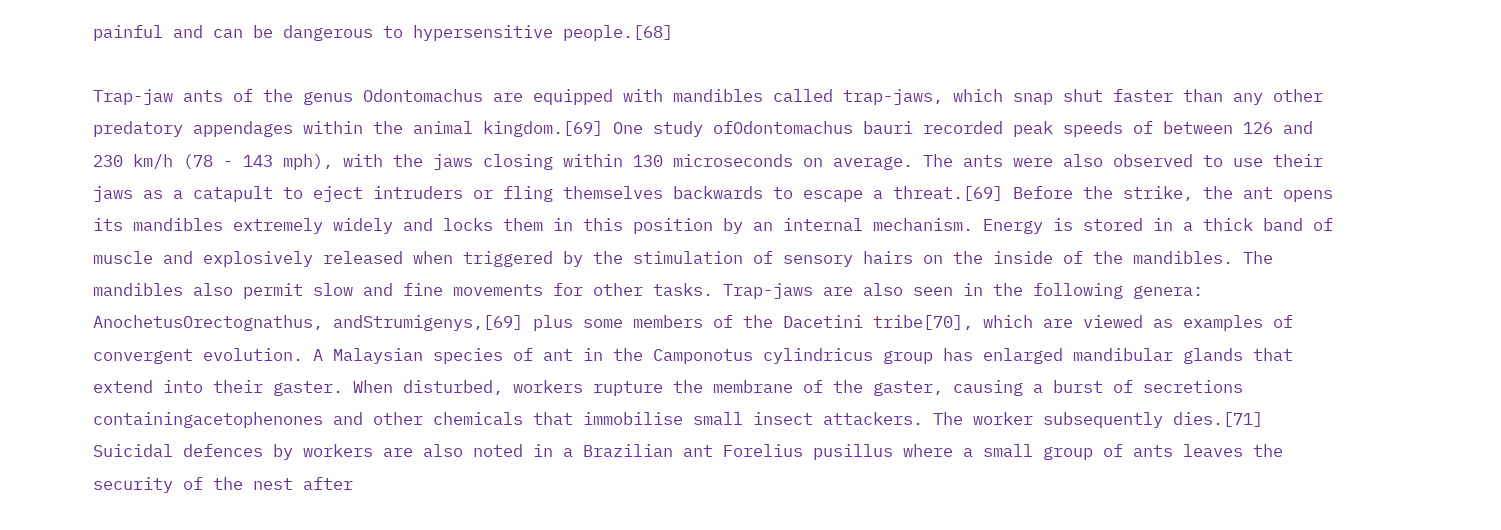painful and can be dangerous to hypersensitive people.[68]

Trap-jaw ants of the genus Odontomachus are equipped with mandibles called trap-jaws, which snap shut faster than any other predatory appendages within the animal kingdom.[69] One study ofOdontomachus bauri recorded peak speeds of between 126 and 230 km/h (78 - 143 mph), with the jaws closing within 130 microseconds on average. The ants were also observed to use their jaws as a catapult to eject intruders or fling themselves backwards to escape a threat.[69] Before the strike, the ant opens its mandibles extremely widely and locks them in this position by an internal mechanism. Energy is stored in a thick band of muscle and explosively released when triggered by the stimulation of sensory hairs on the inside of the mandibles. The mandibles also permit slow and fine movements for other tasks. Trap-jaws are also seen in the following genera: AnochetusOrectognathus, andStrumigenys,[69] plus some members of the Dacetini tribe[70], which are viewed as examples of convergent evolution. A Malaysian species of ant in the Camponotus cylindricus group has enlarged mandibular glands that extend into their gaster. When disturbed, workers rupture the membrane of the gaster, causing a burst of secretions containingacetophenones and other chemicals that immobilise small insect attackers. The worker subsequently dies.[71] Suicidal defences by workers are also noted in a Brazilian ant Forelius pusillus where a small group of ants leaves the security of the nest after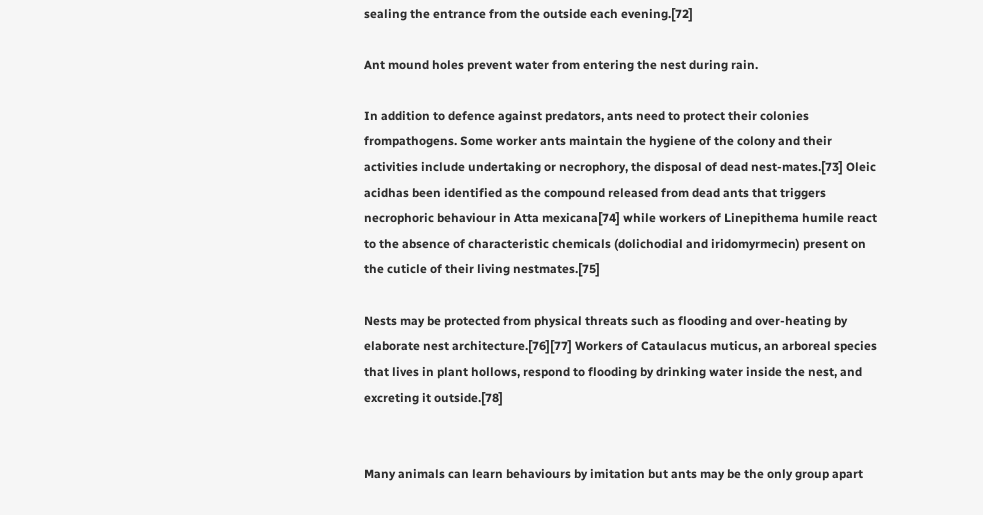sealing the entrance from the outside each evening.[72]

Ant mound holes prevent water from entering the nest during rain.

In addition to defence against predators, ants need to protect their colonies frompathogens. Some worker ants maintain the hygiene of the colony and their activities include undertaking or necrophory, the disposal of dead nest-mates.[73] Oleic acidhas been identified as the compound released from dead ants that triggers necrophoric behaviour in Atta mexicana[74] while workers of Linepithema humile react to the absence of characteristic chemicals (dolichodial and iridomyrmecin) present on the cuticle of their living nestmates.[75]

Nests may be protected from physical threats such as flooding and over-heating by elaborate nest architecture.[76][77] Workers of Cataulacus muticus, an arboreal species that lives in plant hollows, respond to flooding by drinking water inside the nest, and excreting it outside.[78]


Many animals can learn behaviours by imitation but ants may be the only group apart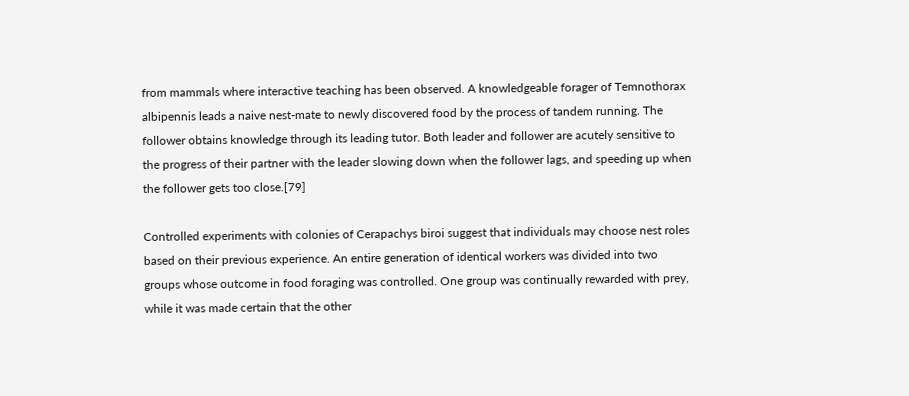from mammals where interactive teaching has been observed. A knowledgeable forager of Temnothorax albipennis leads a naive nest-mate to newly discovered food by the process of tandem running. The follower obtains knowledge through its leading tutor. Both leader and follower are acutely sensitive to the progress of their partner with the leader slowing down when the follower lags, and speeding up when the follower gets too close.[79]

Controlled experiments with colonies of Cerapachys biroi suggest that individuals may choose nest roles based on their previous experience. An entire generation of identical workers was divided into two groups whose outcome in food foraging was controlled. One group was continually rewarded with prey, while it was made certain that the other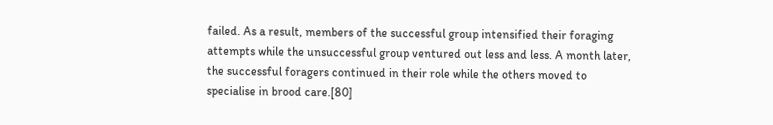failed. As a result, members of the successful group intensified their foraging attempts while the unsuccessful group ventured out less and less. A month later, the successful foragers continued in their role while the others moved to specialise in brood care.[80]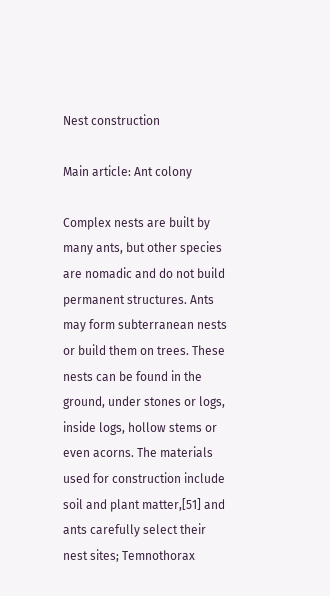Nest construction

Main article: Ant colony

Complex nests are built by many ants, but other species are nomadic and do not build permanent structures. Ants may form subterranean nests or build them on trees. These nests can be found in the ground, under stones or logs, inside logs, hollow stems or even acorns. The materials used for construction include soil and plant matter,[51] and ants carefully select their nest sites; Temnothorax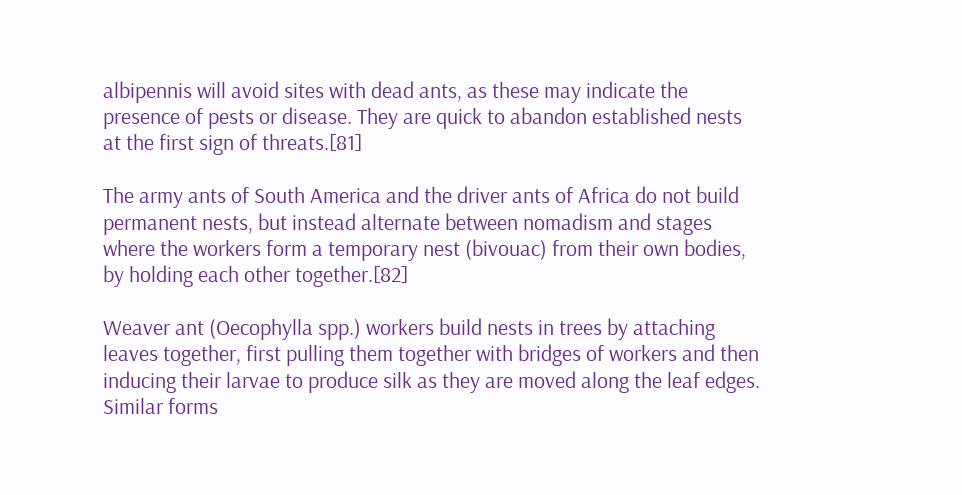albipennis will avoid sites with dead ants, as these may indicate the presence of pests or disease. They are quick to abandon established nests at the first sign of threats.[81]

The army ants of South America and the driver ants of Africa do not build permanent nests, but instead alternate between nomadism and stages where the workers form a temporary nest (bivouac) from their own bodies, by holding each other together.[82]

Weaver ant (Oecophylla spp.) workers build nests in trees by attaching leaves together, first pulling them together with bridges of workers and then inducing their larvae to produce silk as they are moved along the leaf edges. Similar forms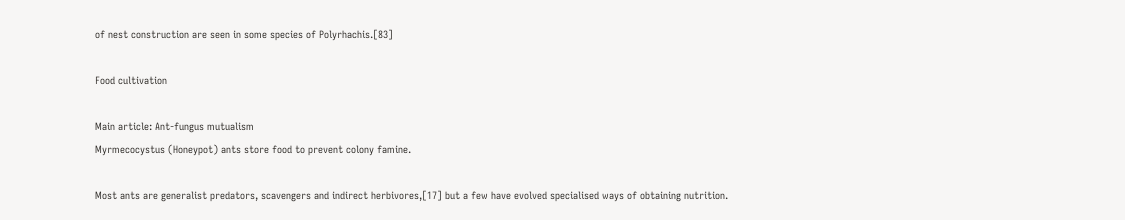of nest construction are seen in some species of Polyrhachis.[83]

Food cultivation

Main article: Ant-fungus mutualism
Myrmecocystus (Honeypot) ants store food to prevent colony famine.

Most ants are generalist predators, scavengers and indirect herbivores,[17] but a few have evolved specialised ways of obtaining nutrition.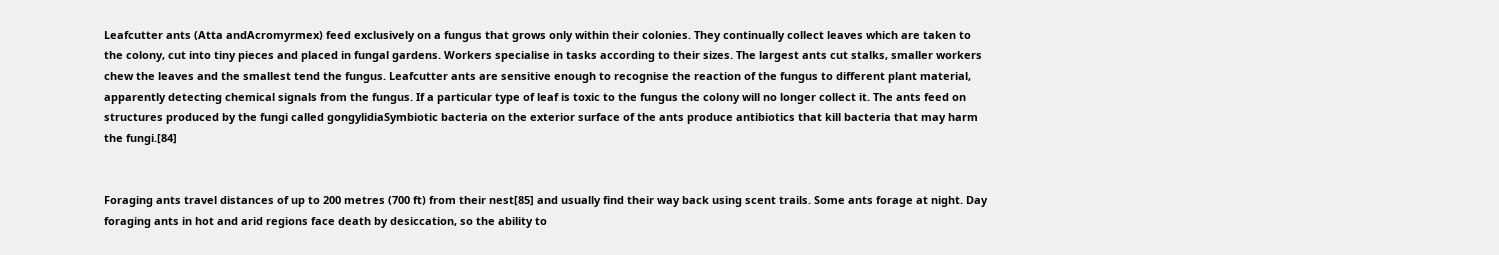Leafcutter ants (Atta andAcromyrmex) feed exclusively on a fungus that grows only within their colonies. They continually collect leaves which are taken to the colony, cut into tiny pieces and placed in fungal gardens. Workers specialise in tasks according to their sizes. The largest ants cut stalks, smaller workers chew the leaves and the smallest tend the fungus. Leafcutter ants are sensitive enough to recognise the reaction of the fungus to different plant material, apparently detecting chemical signals from the fungus. If a particular type of leaf is toxic to the fungus the colony will no longer collect it. The ants feed on structures produced by the fungi called gongylidiaSymbiotic bacteria on the exterior surface of the ants produce antibiotics that kill bacteria that may harm the fungi.[84]


Foraging ants travel distances of up to 200 metres (700 ft) from their nest[85] and usually find their way back using scent trails. Some ants forage at night. Day foraging ants in hot and arid regions face death by desiccation, so the ability to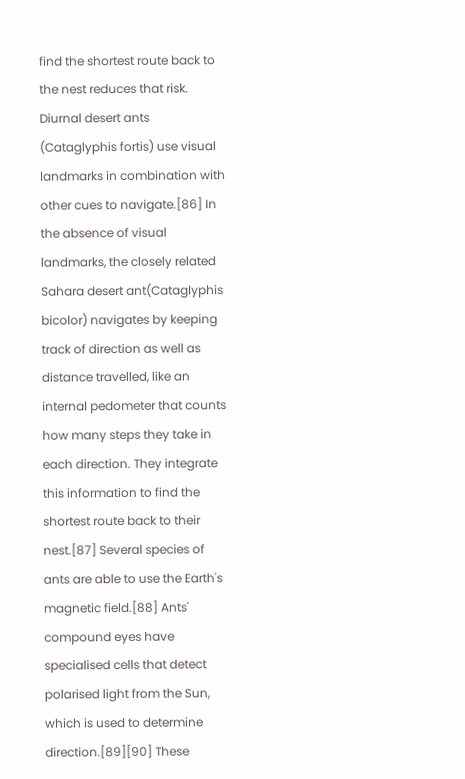find the shortest route back to the nest reduces that risk. Diurnal desert ants (Cataglyphis fortis) use visual landmarks in combination with other cues to navigate.[86] In the absence of visual landmarks, the closely related Sahara desert ant(Cataglyphis bicolor) navigates by keeping track of direction as well as distance travelled, like an internal pedometer that counts how many steps they take in each direction. They integrate this information to find the shortest route back to their nest.[87] Several species of ants are able to use the Earth's magnetic field.[88] Ants' compound eyes have specialised cells that detect polarised light from the Sun, which is used to determine direction.[89][90] These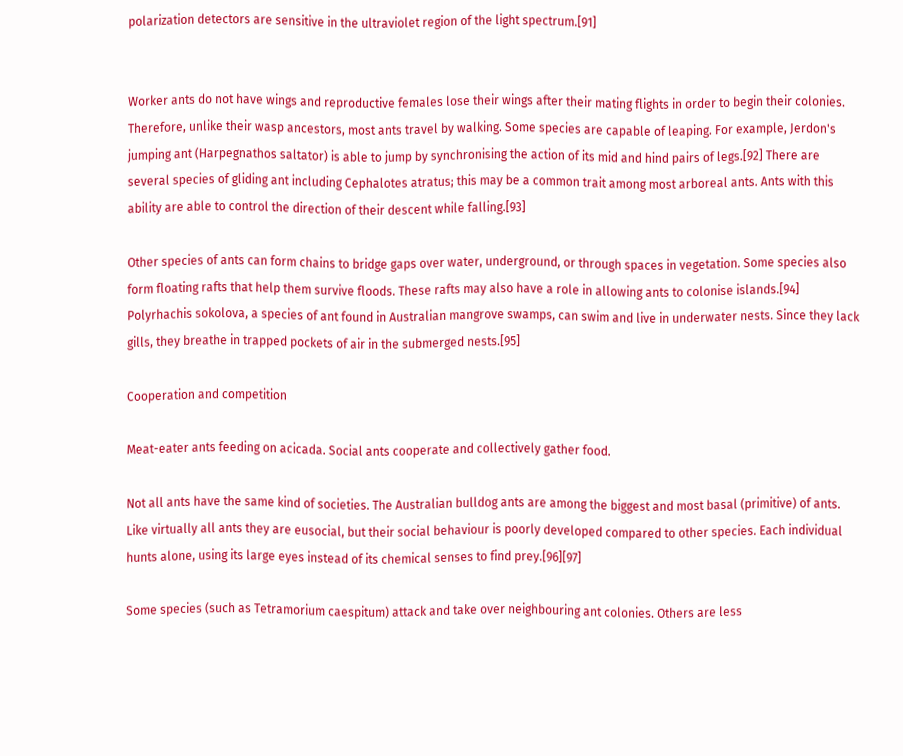polarization detectors are sensitive in the ultraviolet region of the light spectrum.[91]


Worker ants do not have wings and reproductive females lose their wings after their mating flights in order to begin their colonies. Therefore, unlike their wasp ancestors, most ants travel by walking. Some species are capable of leaping. For example, Jerdon's jumping ant (Harpegnathos saltator) is able to jump by synchronising the action of its mid and hind pairs of legs.[92] There are several species of gliding ant including Cephalotes atratus; this may be a common trait among most arboreal ants. Ants with this ability are able to control the direction of their descent while falling.[93]

Other species of ants can form chains to bridge gaps over water, underground, or through spaces in vegetation. Some species also form floating rafts that help them survive floods. These rafts may also have a role in allowing ants to colonise islands.[94] Polyrhachis sokolova, a species of ant found in Australian mangrove swamps, can swim and live in underwater nests. Since they lack gills, they breathe in trapped pockets of air in the submerged nests.[95]

Cooperation and competition

Meat-eater ants feeding on acicada. Social ants cooperate and collectively gather food.

Not all ants have the same kind of societies. The Australian bulldog ants are among the biggest and most basal (primitive) of ants. Like virtually all ants they are eusocial, but their social behaviour is poorly developed compared to other species. Each individual hunts alone, using its large eyes instead of its chemical senses to find prey.[96][97]

Some species (such as Tetramorium caespitum) attack and take over neighbouring ant colonies. Others are less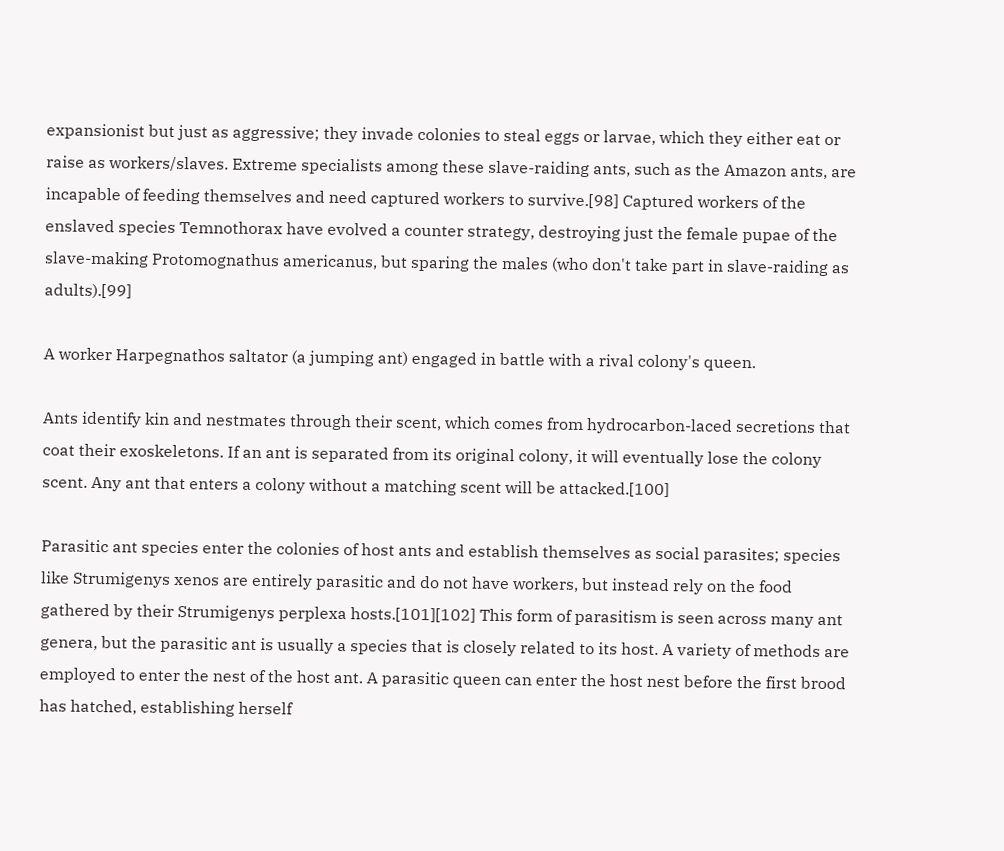expansionist but just as aggressive; they invade colonies to steal eggs or larvae, which they either eat or raise as workers/slaves. Extreme specialists among these slave-raiding ants, such as the Amazon ants, are incapable of feeding themselves and need captured workers to survive.[98] Captured workers of the enslaved species Temnothorax have evolved a counter strategy, destroying just the female pupae of the slave-making Protomognathus americanus, but sparing the males (who don't take part in slave-raiding as adults).[99]

A worker Harpegnathos saltator (a jumping ant) engaged in battle with a rival colony's queen.

Ants identify kin and nestmates through their scent, which comes from hydrocarbon-laced secretions that coat their exoskeletons. If an ant is separated from its original colony, it will eventually lose the colony scent. Any ant that enters a colony without a matching scent will be attacked.[100]

Parasitic ant species enter the colonies of host ants and establish themselves as social parasites; species like Strumigenys xenos are entirely parasitic and do not have workers, but instead rely on the food gathered by their Strumigenys perplexa hosts.[101][102] This form of parasitism is seen across many ant genera, but the parasitic ant is usually a species that is closely related to its host. A variety of methods are employed to enter the nest of the host ant. A parasitic queen can enter the host nest before the first brood has hatched, establishing herself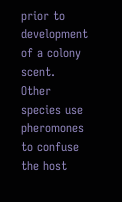prior to development of a colony scent. Other species use pheromones to confuse the host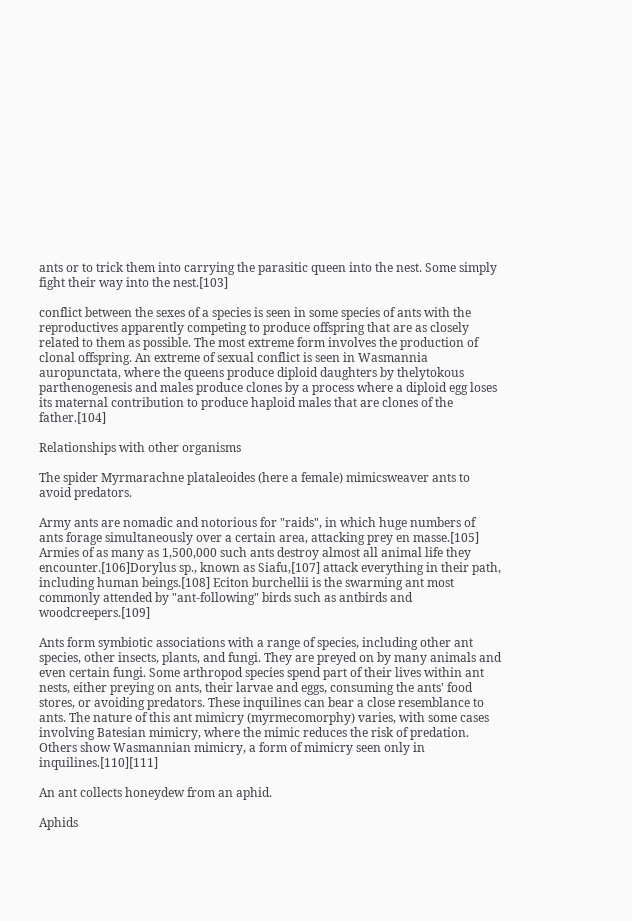ants or to trick them into carrying the parasitic queen into the nest. Some simply fight their way into the nest.[103]

conflict between the sexes of a species is seen in some species of ants with the reproductives apparently competing to produce offspring that are as closely related to them as possible. The most extreme form involves the production of clonal offspring. An extreme of sexual conflict is seen in Wasmannia auropunctata, where the queens produce diploid daughters by thelytokous parthenogenesis and males produce clones by a process where a diploid egg loses its maternal contribution to produce haploid males that are clones of the father.[104]

Relationships with other organisms

The spider Myrmarachne plataleoides (here a female) mimicsweaver ants to avoid predators.

Army ants are nomadic and notorious for "raids", in which huge numbers of ants forage simultaneously over a certain area, attacking prey en masse.[105] Armies of as many as 1,500,000 such ants destroy almost all animal life they encounter.[106]Dorylus sp., known as Siafu,[107] attack everything in their path, including human beings.[108] Eciton burchellii is the swarming ant most commonly attended by "ant-following" birds such as antbirds and woodcreepers.[109]

Ants form symbiotic associations with a range of species, including other ant species, other insects, plants, and fungi. They are preyed on by many animals and even certain fungi. Some arthropod species spend part of their lives within ant nests, either preying on ants, their larvae and eggs, consuming the ants' food stores, or avoiding predators. These inquilines can bear a close resemblance to ants. The nature of this ant mimicry (myrmecomorphy) varies, with some cases involving Batesian mimicry, where the mimic reduces the risk of predation. Others show Wasmannian mimicry, a form of mimicry seen only in inquilines.[110][111]

An ant collects honeydew from an aphid.

Aphids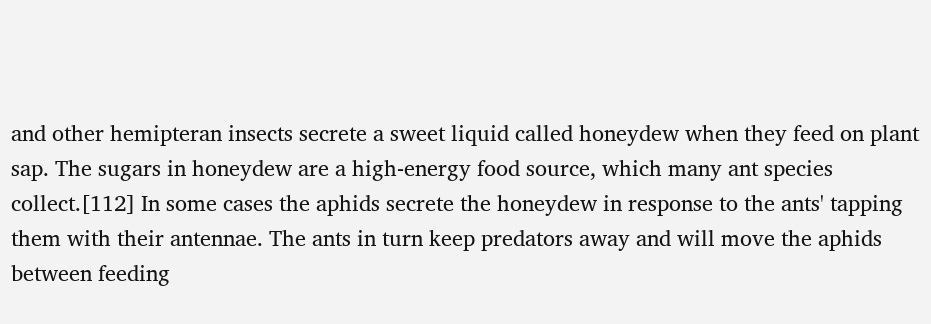and other hemipteran insects secrete a sweet liquid called honeydew when they feed on plant sap. The sugars in honeydew are a high-energy food source, which many ant species collect.[112] In some cases the aphids secrete the honeydew in response to the ants' tapping them with their antennae. The ants in turn keep predators away and will move the aphids between feeding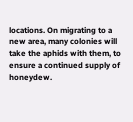locations. On migrating to a new area, many colonies will take the aphids with them, to ensure a continued supply of honeydew.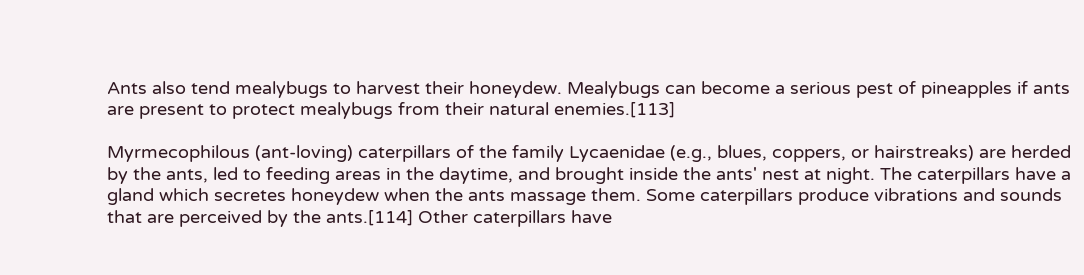Ants also tend mealybugs to harvest their honeydew. Mealybugs can become a serious pest of pineapples if ants are present to protect mealybugs from their natural enemies.[113]

Myrmecophilous (ant-loving) caterpillars of the family Lycaenidae (e.g., blues, coppers, or hairstreaks) are herded by the ants, led to feeding areas in the daytime, and brought inside the ants' nest at night. The caterpillars have a gland which secretes honeydew when the ants massage them. Some caterpillars produce vibrations and sounds that are perceived by the ants.[114] Other caterpillars have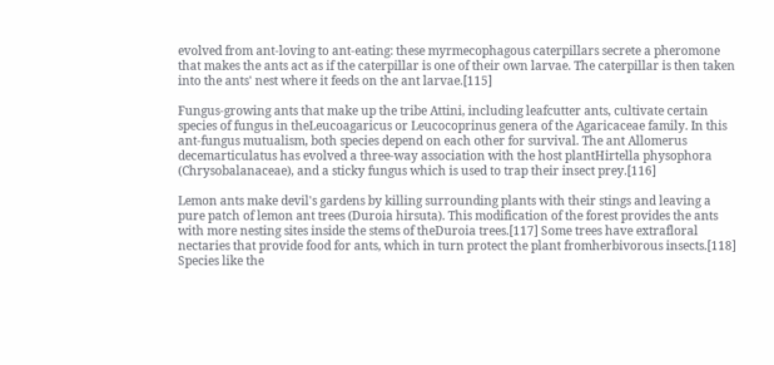evolved from ant-loving to ant-eating: these myrmecophagous caterpillars secrete a pheromone that makes the ants act as if the caterpillar is one of their own larvae. The caterpillar is then taken into the ants' nest where it feeds on the ant larvae.[115]

Fungus-growing ants that make up the tribe Attini, including leafcutter ants, cultivate certain species of fungus in theLeucoagaricus or Leucocoprinus genera of the Agaricaceae family. In this ant-fungus mutualism, both species depend on each other for survival. The ant Allomerus decemarticulatus has evolved a three-way association with the host plantHirtella physophora (Chrysobalanaceae), and a sticky fungus which is used to trap their insect prey.[116]

Lemon ants make devil's gardens by killing surrounding plants with their stings and leaving a pure patch of lemon ant trees (Duroia hirsuta). This modification of the forest provides the ants with more nesting sites inside the stems of theDuroia trees.[117] Some trees have extrafloral nectaries that provide food for ants, which in turn protect the plant fromherbivorous insects.[118] Species like the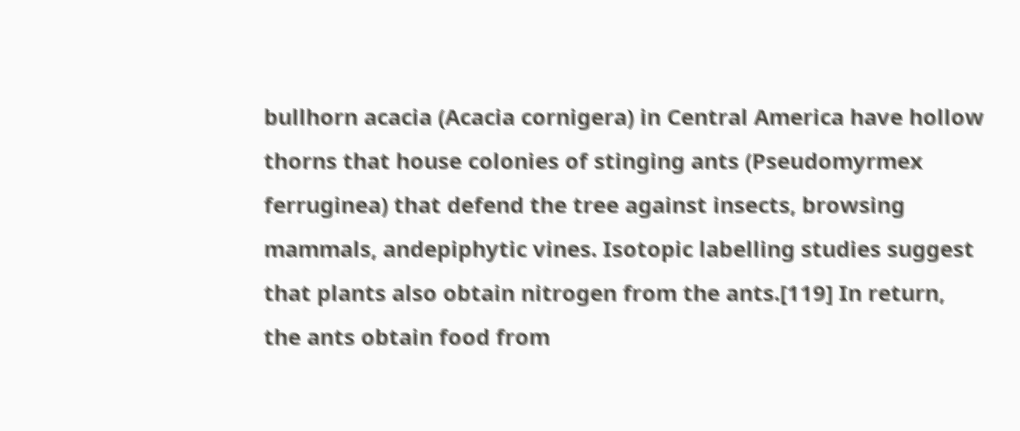bullhorn acacia (Acacia cornigera) in Central America have hollow thorns that house colonies of stinging ants (Pseudomyrmex ferruginea) that defend the tree against insects, browsing mammals, andepiphytic vines. Isotopic labelling studies suggest that plants also obtain nitrogen from the ants.[119] In return, the ants obtain food from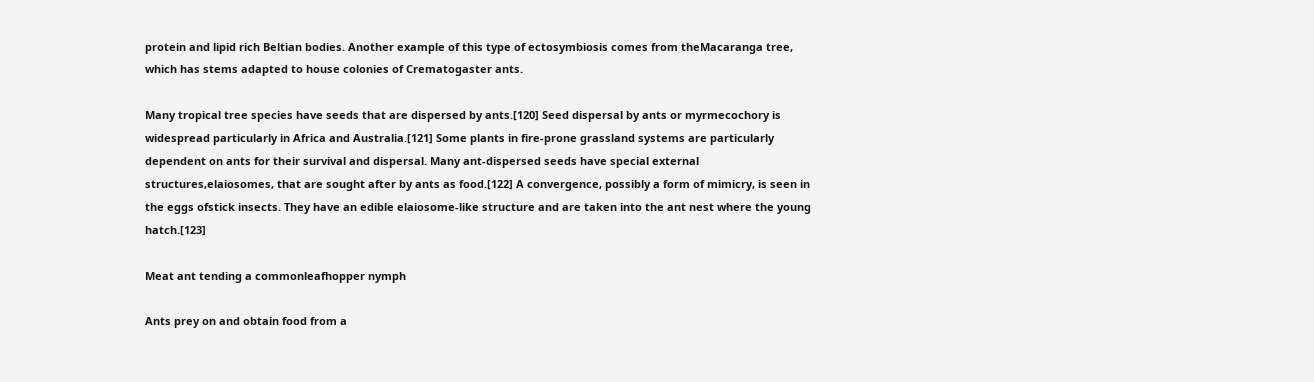protein and lipid rich Beltian bodies. Another example of this type of ectosymbiosis comes from theMacaranga tree, which has stems adapted to house colonies of Crematogaster ants.

Many tropical tree species have seeds that are dispersed by ants.[120] Seed dispersal by ants or myrmecochory is widespread particularly in Africa and Australia.[121] Some plants in fire-prone grassland systems are particularly dependent on ants for their survival and dispersal. Many ant-dispersed seeds have special external structures,elaiosomes, that are sought after by ants as food.[122] A convergence, possibly a form of mimicry, is seen in the eggs ofstick insects. They have an edible elaiosome-like structure and are taken into the ant nest where the young hatch.[123]

Meat ant tending a commonleafhopper nymph

Ants prey on and obtain food from a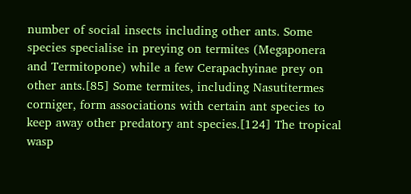number of social insects including other ants. Some species specialise in preying on termites (Megaponera and Termitopone) while a few Cerapachyinae prey on other ants.[85] Some termites, including Nasutitermes corniger, form associations with certain ant species to keep away other predatory ant species.[124] The tropical wasp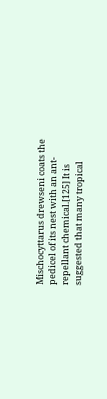Mischocyttarus drewseni coats the pedicel of its nest with an ant-repellant chemical.[125] It is suggested that many tropical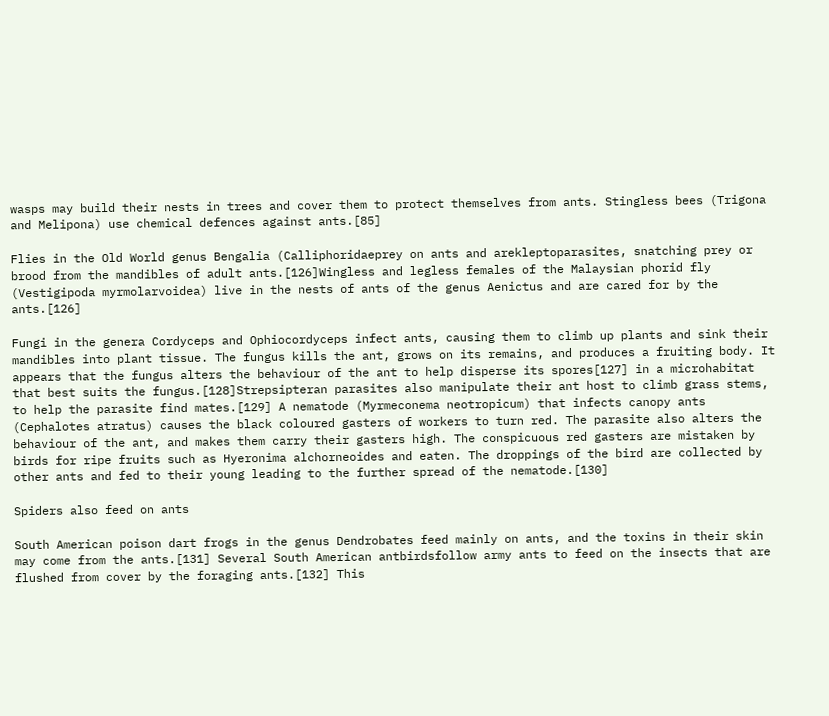wasps may build their nests in trees and cover them to protect themselves from ants. Stingless bees (Trigona and Melipona) use chemical defences against ants.[85]

Flies in the Old World genus Bengalia (Calliphoridaeprey on ants and arekleptoparasites, snatching prey or brood from the mandibles of adult ants.[126]Wingless and legless females of the Malaysian phorid fly (Vestigipoda myrmolarvoidea) live in the nests of ants of the genus Aenictus and are cared for by the ants.[126]

Fungi in the genera Cordyceps and Ophiocordyceps infect ants, causing them to climb up plants and sink their mandibles into plant tissue. The fungus kills the ant, grows on its remains, and produces a fruiting body. It appears that the fungus alters the behaviour of the ant to help disperse its spores[127] in a microhabitat that best suits the fungus.[128]Strepsipteran parasites also manipulate their ant host to climb grass stems, to help the parasite find mates.[129] A nematode (Myrmeconema neotropicum) that infects canopy ants (Cephalotes atratus) causes the black coloured gasters of workers to turn red. The parasite also alters the behaviour of the ant, and makes them carry their gasters high. The conspicuous red gasters are mistaken by birds for ripe fruits such as Hyeronima alchorneoides and eaten. The droppings of the bird are collected by other ants and fed to their young leading to the further spread of the nematode.[130]

Spiders also feed on ants

South American poison dart frogs in the genus Dendrobates feed mainly on ants, and the toxins in their skin may come from the ants.[131] Several South American antbirdsfollow army ants to feed on the insects that are flushed from cover by the foraging ants.[132] This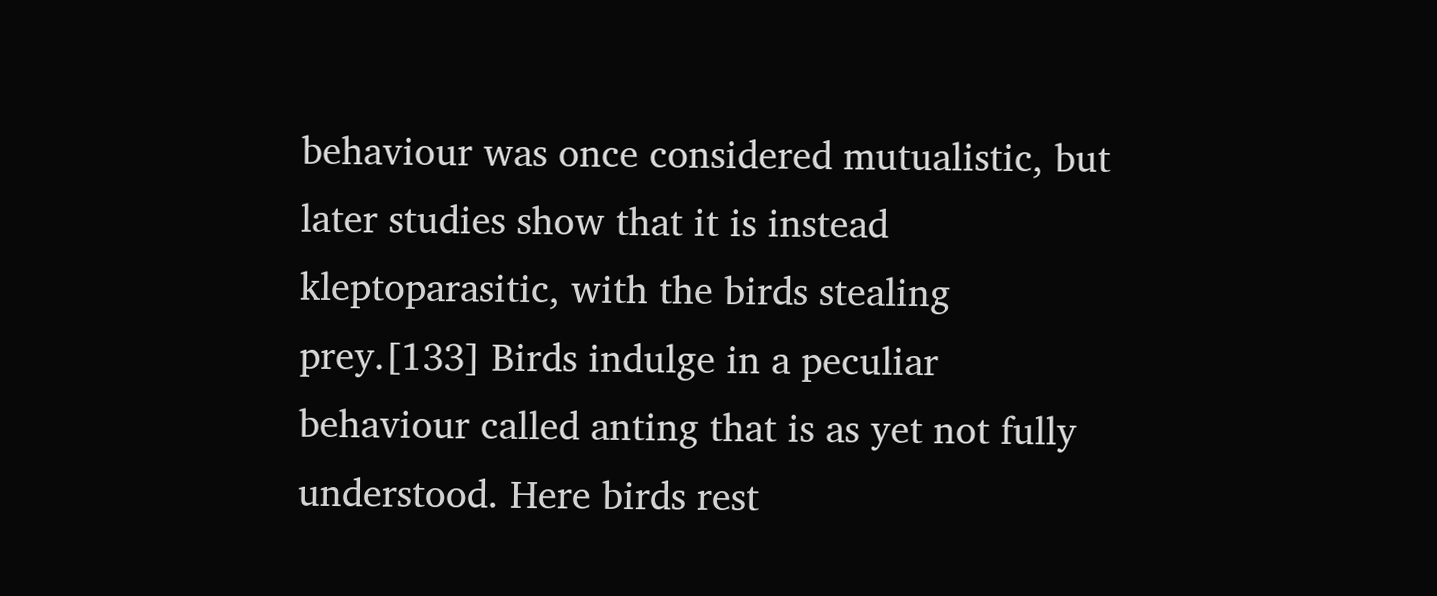behaviour was once considered mutualistic, but later studies show that it is instead kleptoparasitic, with the birds stealing prey.[133] Birds indulge in a peculiar behaviour called anting that is as yet not fully understood. Here birds rest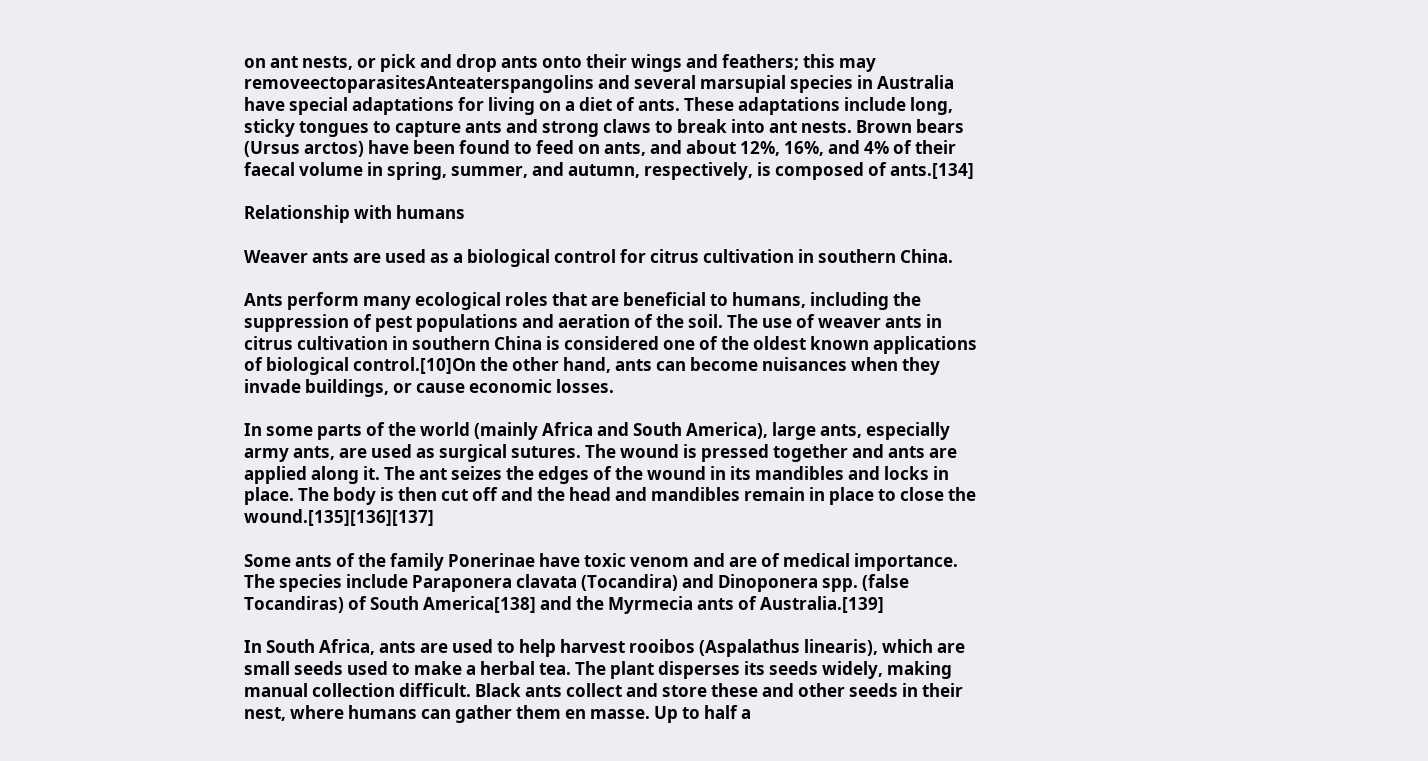on ant nests, or pick and drop ants onto their wings and feathers; this may removeectoparasitesAnteaterspangolins and several marsupial species in Australia have special adaptations for living on a diet of ants. These adaptations include long, sticky tongues to capture ants and strong claws to break into ant nests. Brown bears (Ursus arctos) have been found to feed on ants, and about 12%, 16%, and 4% of their faecal volume in spring, summer, and autumn, respectively, is composed of ants.[134]

Relationship with humans

Weaver ants are used as a biological control for citrus cultivation in southern China.

Ants perform many ecological roles that are beneficial to humans, including the suppression of pest populations and aeration of the soil. The use of weaver ants in citrus cultivation in southern China is considered one of the oldest known applications of biological control.[10]On the other hand, ants can become nuisances when they invade buildings, or cause economic losses.

In some parts of the world (mainly Africa and South America), large ants, especially army ants, are used as surgical sutures. The wound is pressed together and ants are applied along it. The ant seizes the edges of the wound in its mandibles and locks in place. The body is then cut off and the head and mandibles remain in place to close the wound.[135][136][137]

Some ants of the family Ponerinae have toxic venom and are of medical importance. The species include Paraponera clavata (Tocandira) and Dinoponera spp. (false Tocandiras) of South America[138] and the Myrmecia ants of Australia.[139]

In South Africa, ants are used to help harvest rooibos (Aspalathus linearis), which are small seeds used to make a herbal tea. The plant disperses its seeds widely, making manual collection difficult. Black ants collect and store these and other seeds in their nest, where humans can gather them en masse. Up to half a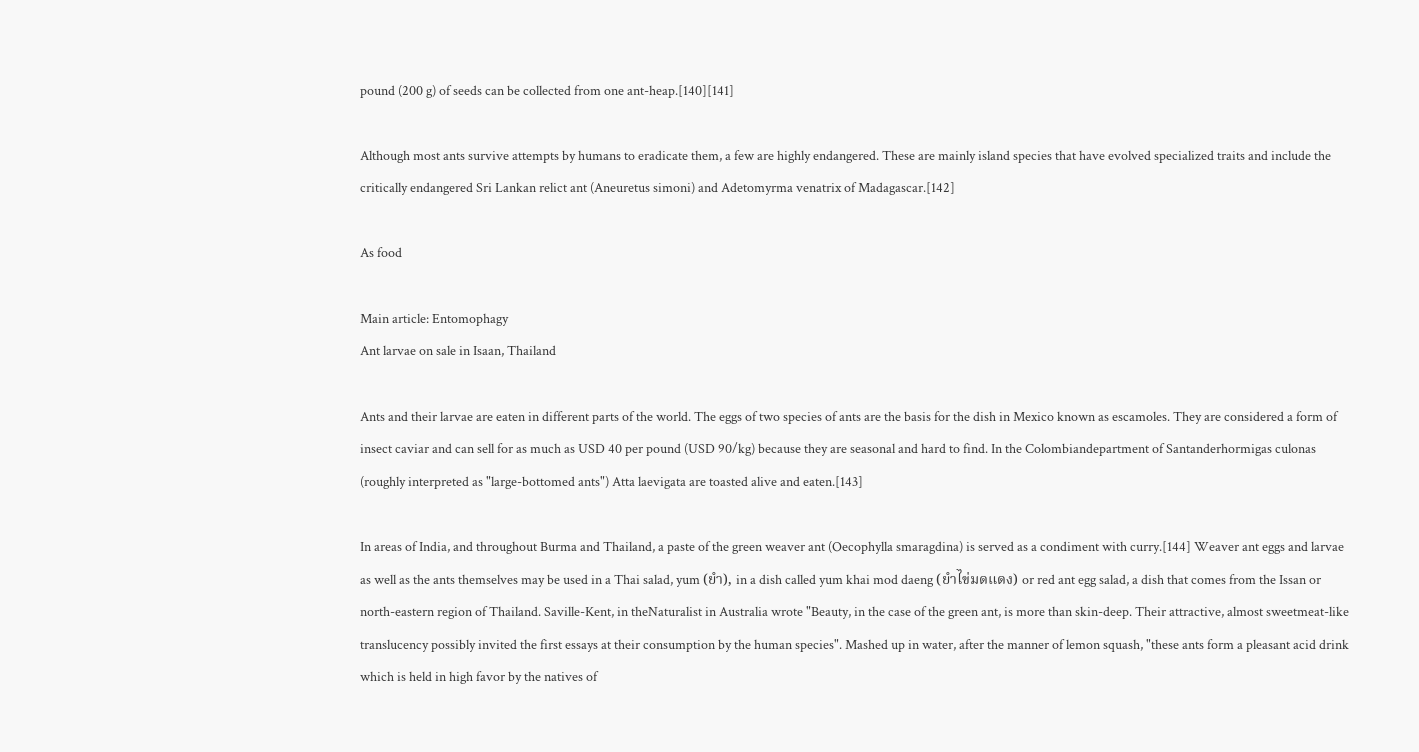pound (200 g) of seeds can be collected from one ant-heap.[140][141]

Although most ants survive attempts by humans to eradicate them, a few are highly endangered. These are mainly island species that have evolved specialized traits and include the critically endangered Sri Lankan relict ant (Aneuretus simoni) and Adetomyrma venatrix of Madagascar.[142]

As food

Main article: Entomophagy
Ant larvae on sale in Isaan, Thailand

Ants and their larvae are eaten in different parts of the world. The eggs of two species of ants are the basis for the dish in Mexico known as escamoles. They are considered a form of insect caviar and can sell for as much as USD 40 per pound (USD 90/kg) because they are seasonal and hard to find. In the Colombiandepartment of Santanderhormigas culonas (roughly interpreted as "large-bottomed ants") Atta laevigata are toasted alive and eaten.[143]

In areas of India, and throughout Burma and Thailand, a paste of the green weaver ant (Oecophylla smaragdina) is served as a condiment with curry.[144] Weaver ant eggs and larvae as well as the ants themselves may be used in a Thai salad, yum (ยำ), in a dish called yum khai mod daeng (ยำไข่มดแดง) or red ant egg salad, a dish that comes from the Issan or north-eastern region of Thailand. Saville-Kent, in theNaturalist in Australia wrote "Beauty, in the case of the green ant, is more than skin-deep. Their attractive, almost sweetmeat-like translucency possibly invited the first essays at their consumption by the human species". Mashed up in water, after the manner of lemon squash, "these ants form a pleasant acid drink which is held in high favor by the natives of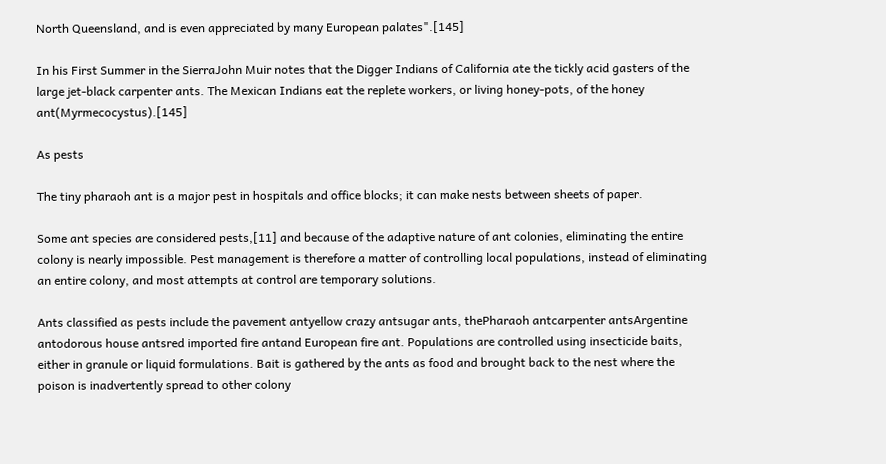North Queensland, and is even appreciated by many European palates".[145]

In his First Summer in the SierraJohn Muir notes that the Digger Indians of California ate the tickly acid gasters of the large jet-black carpenter ants. The Mexican Indians eat the replete workers, or living honey-pots, of the honey ant(Myrmecocystus).[145]

As pests

The tiny pharaoh ant is a major pest in hospitals and office blocks; it can make nests between sheets of paper.

Some ant species are considered pests,[11] and because of the adaptive nature of ant colonies, eliminating the entire colony is nearly impossible. Pest management is therefore a matter of controlling local populations, instead of eliminating an entire colony, and most attempts at control are temporary solutions.

Ants classified as pests include the pavement antyellow crazy antsugar ants, thePharaoh antcarpenter antsArgentine antodorous house antsred imported fire antand European fire ant. Populations are controlled using insecticide baits, either in granule or liquid formulations. Bait is gathered by the ants as food and brought back to the nest where the poison is inadvertently spread to other colony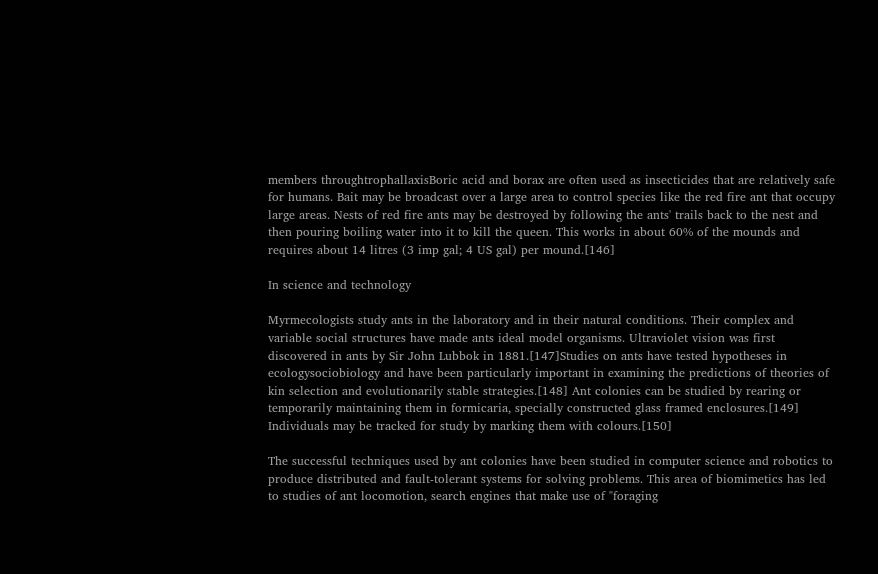members throughtrophallaxisBoric acid and borax are often used as insecticides that are relatively safe for humans. Bait may be broadcast over a large area to control species like the red fire ant that occupy large areas. Nests of red fire ants may be destroyed by following the ants' trails back to the nest and then pouring boiling water into it to kill the queen. This works in about 60% of the mounds and requires about 14 litres (3 imp gal; 4 US gal) per mound.[146]

In science and technology

Myrmecologists study ants in the laboratory and in their natural conditions. Their complex and variable social structures have made ants ideal model organisms. Ultraviolet vision was first discovered in ants by Sir John Lubbok in 1881.[147]Studies on ants have tested hypotheses in ecologysociobiology and have been particularly important in examining the predictions of theories of kin selection and evolutionarily stable strategies.[148] Ant colonies can be studied by rearing or temporarily maintaining them in formicaria, specially constructed glass framed enclosures.[149] Individuals may be tracked for study by marking them with colours.[150]

The successful techniques used by ant colonies have been studied in computer science and robotics to produce distributed and fault-tolerant systems for solving problems. This area of biomimetics has led to studies of ant locomotion, search engines that make use of "foraging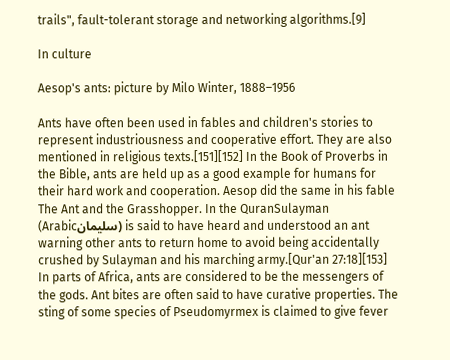trails", fault-tolerant storage and networking algorithms.[9]

In culture

Aesop's ants: picture by Milo Winter, 1888–1956

Ants have often been used in fables and children's stories to represent industriousness and cooperative effort. They are also mentioned in religious texts.[151][152] In the Book of Proverbs in the Bible, ants are held up as a good example for humans for their hard work and cooperation. Aesop did the same in his fable The Ant and the Grasshopper. In the QuranSulayman (Arabicسليمان) is said to have heard and understood an ant warning other ants to return home to avoid being accidentally crushed by Sulayman and his marching army.[Qur'an 27:18][153] In parts of Africa, ants are considered to be the messengers of the gods. Ant bites are often said to have curative properties. The sting of some species of Pseudomyrmex is claimed to give fever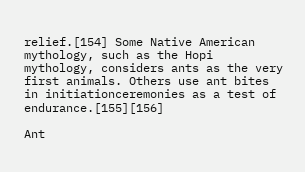relief.[154] Some Native American mythology, such as the Hopi mythology, considers ants as the very first animals. Others use ant bites in initiationceremonies as a test of endurance.[155][156]

Ant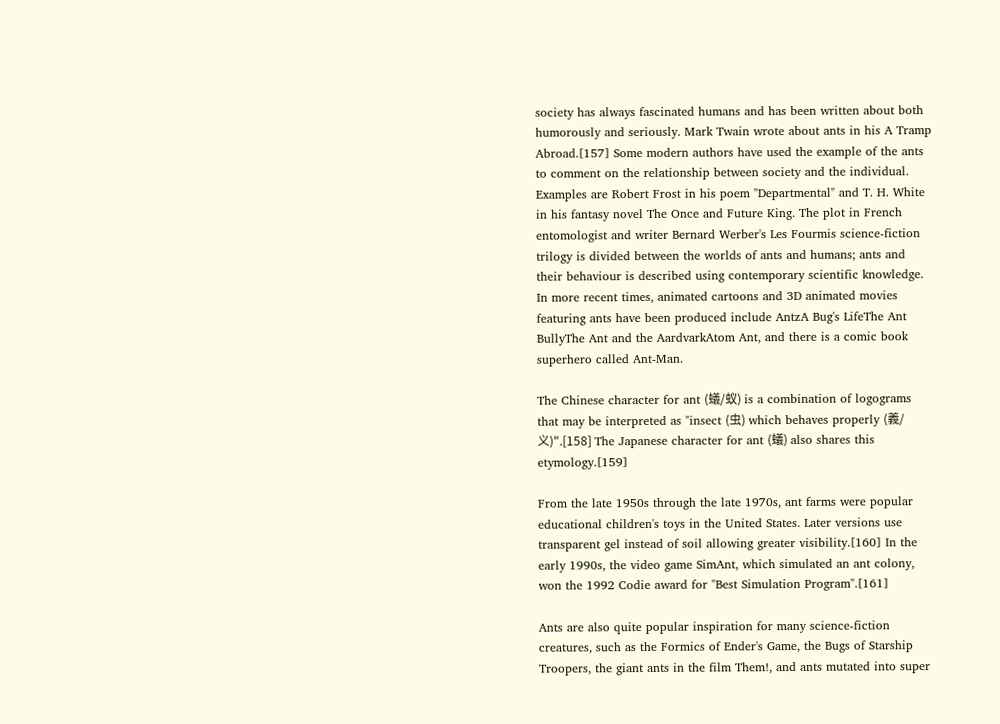society has always fascinated humans and has been written about both humorously and seriously. Mark Twain wrote about ants in his A Tramp Abroad.[157] Some modern authors have used the example of the ants to comment on the relationship between society and the individual. Examples are Robert Frost in his poem "Departmental" and T. H. White in his fantasy novel The Once and Future King. The plot in French entomologist and writer Bernard Werber's Les Fourmis science-fiction trilogy is divided between the worlds of ants and humans; ants and their behaviour is described using contemporary scientific knowledge. In more recent times, animated cartoons and 3D animated movies featuring ants have been produced include AntzA Bug's LifeThe Ant BullyThe Ant and the AardvarkAtom Ant, and there is a comic book superhero called Ant-Man.

The Chinese character for ant (蟻/蚁) is a combination of logograms that may be interpreted as "insect (虫) which behaves properly (義/义)".[158] The Japanese character for ant (蟻) also shares this etymology.[159]

From the late 1950s through the late 1970s, ant farms were popular educational children's toys in the United States. Later versions use transparent gel instead of soil allowing greater visibility.[160] In the early 1990s, the video game SimAnt, which simulated an ant colony, won the 1992 Codie award for "Best Simulation Program".[161]

Ants are also quite popular inspiration for many science-fiction creatures, such as the Formics of Ender's Game, the Bugs of Starship Troopers, the giant ants in the film Them!, and ants mutated into super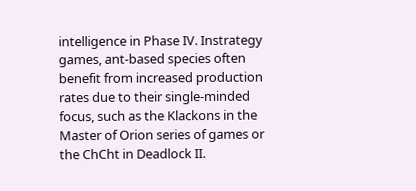intelligence in Phase IV. Instrategy games, ant-based species often benefit from increased production rates due to their single-minded focus, such as the Klackons in the Master of Orion series of games or the ChCht in Deadlock II.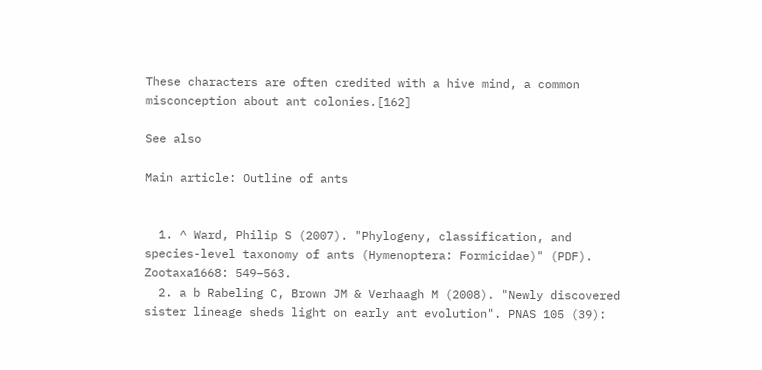These characters are often credited with a hive mind, a common misconception about ant colonies.[162]

See also

Main article: Outline of ants


  1. ^ Ward, Philip S (2007). "Phylogeny, classification, and species-level taxonomy of ants (Hymenoptera: Formicidae)" (PDF). Zootaxa1668: 549–563.
  2. a b Rabeling C, Brown JM & Verhaagh M (2008). "Newly discovered sister lineage sheds light on early ant evolution". PNAS 105 (39):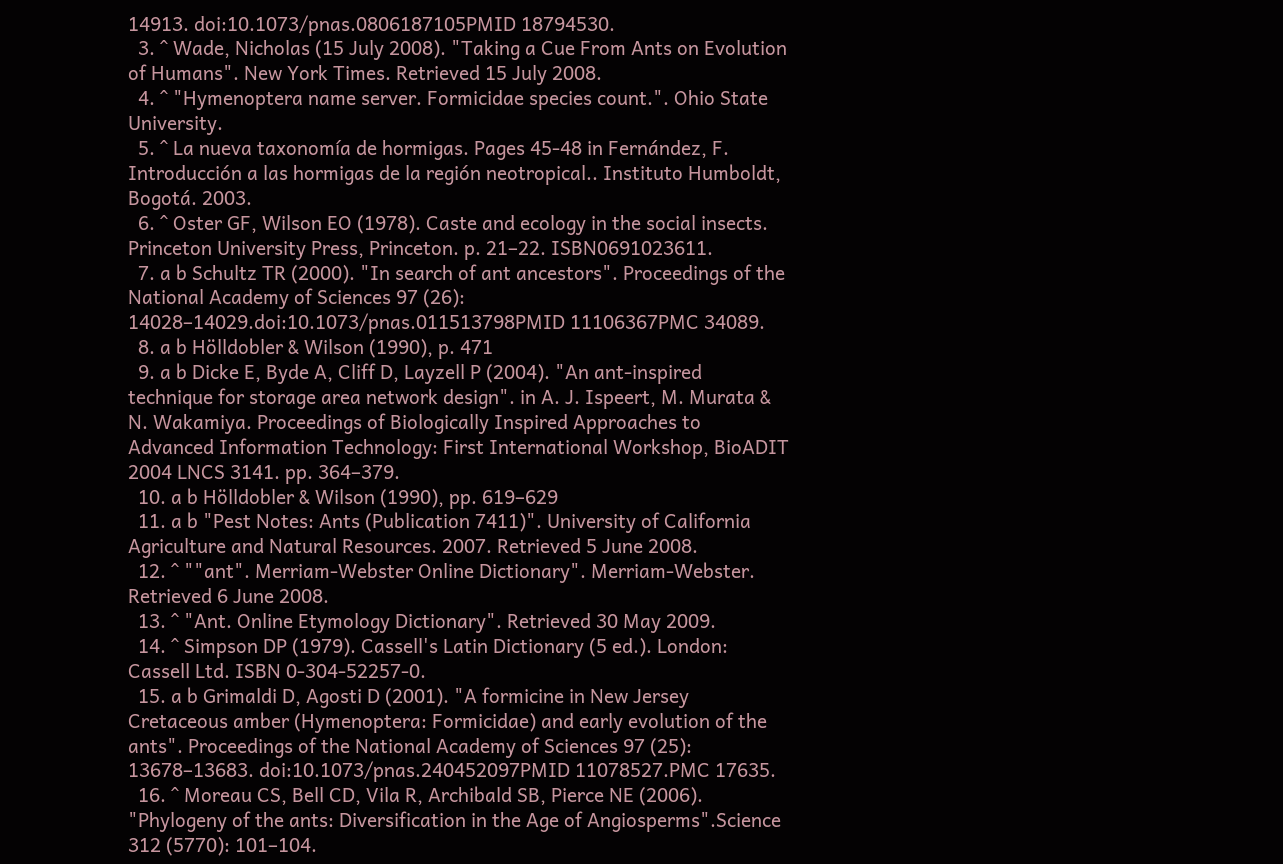14913. doi:10.1073/pnas.0806187105PMID 18794530.
  3. ^ Wade, Nicholas (15 July 2008). "Taking a Cue From Ants on Evolution of Humans". New York Times. Retrieved 15 July 2008.
  4. ^ "Hymenoptera name server. Formicidae species count.". Ohio State University.
  5. ^ La nueva taxonomía de hormigas. Pages 45-48 in Fernández, F. Introducción a las hormigas de la región neotropical.. Instituto Humboldt, Bogotá. 2003.
  6. ^ Oster GF, Wilson EO (1978). Caste and ecology in the social insects. Princeton University Press, Princeton. p. 21–22. ISBN0691023611.
  7. a b Schultz TR (2000). "In search of ant ancestors". Proceedings of the National Academy of Sciences 97 (26): 14028–14029.doi:10.1073/pnas.011513798PMID 11106367PMC 34089.
  8. a b Hölldobler & Wilson (1990), p. 471
  9. a b Dicke E, Byde A, Cliff D, Layzell P (2004). "An ant-inspired technique for storage area network design". in A. J. Ispeert, M. Murata & N. Wakamiya. Proceedings of Biologically Inspired Approaches to Advanced Information Technology: First International Workshop, BioADIT 2004 LNCS 3141. pp. 364–379.
  10. a b Hölldobler & Wilson (1990), pp. 619–629
  11. a b "Pest Notes: Ants (Publication 7411)". University of California Agriculture and Natural Resources. 2007. Retrieved 5 June 2008.
  12. ^ ""ant". Merriam-Webster Online Dictionary". Merriam-Webster. Retrieved 6 June 2008.
  13. ^ "Ant. Online Etymology Dictionary". Retrieved 30 May 2009.
  14. ^ Simpson DP (1979). Cassell's Latin Dictionary (5 ed.). London: Cassell Ltd. ISBN 0-304-52257-0.
  15. a b Grimaldi D, Agosti D (2001). "A formicine in New Jersey Cretaceous amber (Hymenoptera: Formicidae) and early evolution of the ants". Proceedings of the National Academy of Sciences 97 (25): 13678–13683. doi:10.1073/pnas.240452097PMID 11078527.PMC 17635.
  16. ^ Moreau CS, Bell CD, Vila R, Archibald SB, Pierce NE (2006). "Phylogeny of the ants: Diversification in the Age of Angiosperms".Science 312 (5770): 101–104.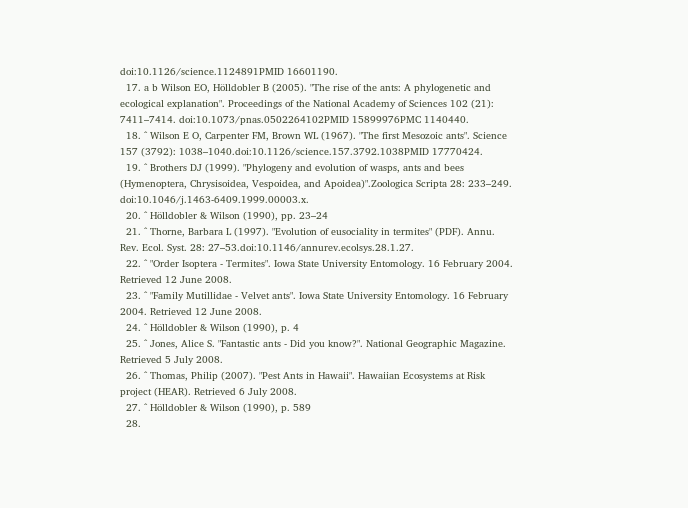doi:10.1126/science.1124891PMID 16601190.
  17. a b Wilson EO, Hölldobler B (2005). "The rise of the ants: A phylogenetic and ecological explanation". Proceedings of the National Academy of Sciences 102 (21): 7411–7414. doi:10.1073/pnas.0502264102PMID 15899976PMC 1140440.
  18. ^ Wilson E O, Carpenter FM, Brown WL (1967). "The first Mesozoic ants". Science 157 (3792): 1038–1040.doi:10.1126/science.157.3792.1038PMID 17770424.
  19. ^ Brothers DJ (1999). "Phylogeny and evolution of wasps, ants and bees (Hymenoptera, Chrysisoidea, Vespoidea, and Apoidea)".Zoologica Scripta 28: 233–249. doi:10.1046/j.1463-6409.1999.00003.x.
  20. ^ Hölldobler & Wilson (1990), pp. 23–24
  21. ^ Thorne, Barbara L (1997). "Evolution of eusociality in termites" (PDF). Annu. Rev. Ecol. Syst. 28: 27–53.doi:10.1146/annurev.ecolsys.28.1.27.
  22. ^ "Order Isoptera - Termites". Iowa State University Entomology. 16 February 2004. Retrieved 12 June 2008.
  23. ^ "Family Mutillidae - Velvet ants". Iowa State University Entomology. 16 February 2004. Retrieved 12 June 2008.
  24. ^ Hölldobler & Wilson (1990), p. 4
  25. ^ Jones, Alice S. "Fantastic ants - Did you know?". National Geographic Magazine. Retrieved 5 July 2008.
  26. ^ Thomas, Philip (2007). "Pest Ants in Hawaii". Hawaiian Ecosystems at Risk project (HEAR). Retrieved 6 July 2008.
  27. ^ Hölldobler & Wilson (1990), p. 589
  28.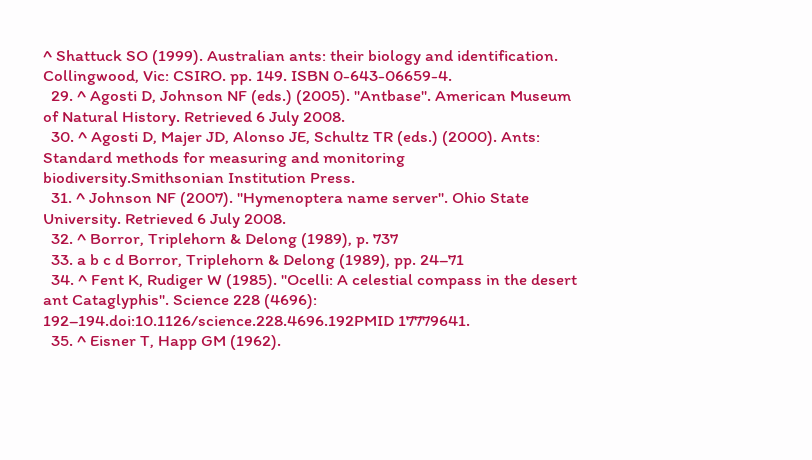^ Shattuck SO (1999). Australian ants: their biology and identification. Collingwood, Vic: CSIRO. pp. 149. ISBN 0-643-06659-4.
  29. ^ Agosti D, Johnson NF (eds.) (2005). "Antbase". American Museum of Natural History. Retrieved 6 July 2008.
  30. ^ Agosti D, Majer JD, Alonso JE, Schultz TR (eds.) (2000). Ants: Standard methods for measuring and monitoring biodiversity.Smithsonian Institution Press.
  31. ^ Johnson NF (2007). "Hymenoptera name server". Ohio State University. Retrieved 6 July 2008.
  32. ^ Borror, Triplehorn & Delong (1989), p. 737
  33. a b c d Borror, Triplehorn & Delong (1989), pp. 24–71
  34. ^ Fent K, Rudiger W (1985). "Ocelli: A celestial compass in the desert ant Cataglyphis". Science 228 (4696): 192–194.doi:10.1126/science.228.4696.192PMID 17779641.
  35. ^ Eisner T, Happ GM (1962).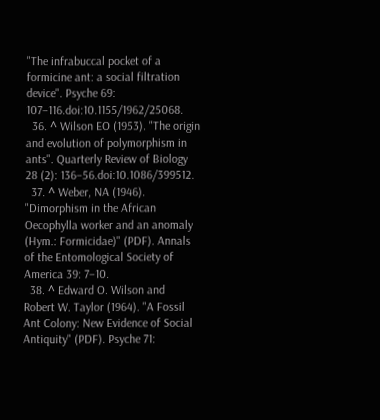"The infrabuccal pocket of a formicine ant: a social filtration device". Psyche 69: 107–116.doi:10.1155/1962/25068.
  36. ^ Wilson EO (1953). "The origin and evolution of polymorphism in ants". Quarterly Review of Biology 28 (2): 136–56.doi:10.1086/399512.
  37. ^ Weber, NA (1946). "Dimorphism in the African Oecophylla worker and an anomaly (Hym.: Formicidae)" (PDF). Annals of the Entomological Society of America 39: 7–10.
  38. ^ Edward O. Wilson and Robert W. Taylor (1964). "A Fossil Ant Colony: New Evidence of Social Antiquity" (PDF). Psyche 71: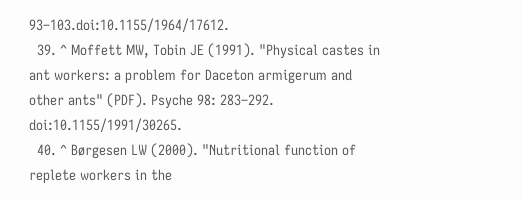93–103.doi:10.1155/1964/17612.
  39. ^ Moffett MW, Tobin JE (1991). "Physical castes in ant workers: a problem for Daceton armigerum and other ants" (PDF). Psyche 98: 283–292. doi:10.1155/1991/30265.
  40. ^ Børgesen LW (2000). "Nutritional function of replete workers in the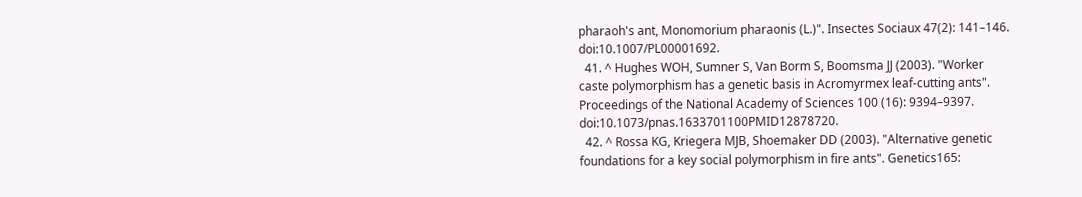pharaoh's ant, Monomorium pharaonis (L.)". Insectes Sociaux 47(2): 141–146. doi:10.1007/PL00001692.
  41. ^ Hughes WOH, Sumner S, Van Borm S, Boomsma JJ (2003). "Worker caste polymorphism has a genetic basis in Acromyrmex leaf-cutting ants". Proceedings of the National Academy of Sciences 100 (16): 9394–9397. doi:10.1073/pnas.1633701100PMID12878720.
  42. ^ Rossa KG, Kriegera MJB, Shoemaker DD (2003). "Alternative genetic foundations for a key social polymorphism in fire ants". Genetics165: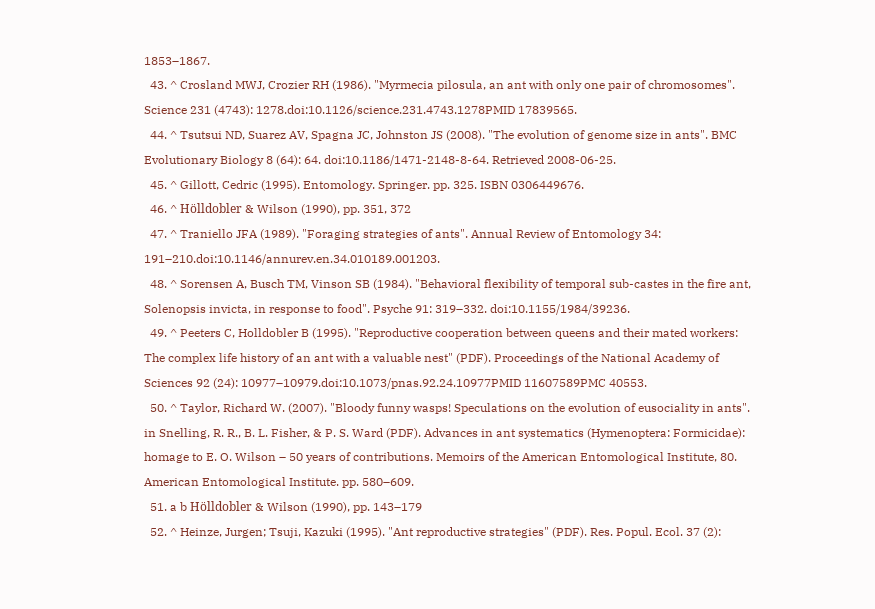1853–1867.
  43. ^ Crosland MWJ, Crozier RH (1986). "Myrmecia pilosula, an ant with only one pair of chromosomes". Science 231 (4743): 1278.doi:10.1126/science.231.4743.1278PMID 17839565.
  44. ^ Tsutsui ND, Suarez AV, Spagna JC, Johnston JS (2008). "The evolution of genome size in ants". BMC Evolutionary Biology 8 (64): 64. doi:10.1186/1471-2148-8-64. Retrieved 2008-06-25.
  45. ^ Gillott, Cedric (1995). Entomology. Springer. pp. 325. ISBN 0306449676.
  46. ^ Hölldobler & Wilson (1990), pp. 351, 372
  47. ^ Traniello JFA (1989). "Foraging strategies of ants". Annual Review of Entomology 34: 191–210.doi:10.1146/annurev.en.34.010189.001203.
  48. ^ Sorensen A, Busch TM, Vinson SB (1984). "Behavioral flexibility of temporal sub-castes in the fire ant, Solenopsis invicta, in response to food". Psyche 91: 319–332. doi:10.1155/1984/39236.
  49. ^ Peeters C, Holldobler B (1995). "Reproductive cooperation between queens and their mated workers: The complex life history of an ant with a valuable nest" (PDF). Proceedings of the National Academy of Sciences 92 (24): 10977–10979.doi:10.1073/pnas.92.24.10977PMID 11607589PMC 40553.
  50. ^ Taylor, Richard W. (2007). "Bloody funny wasps! Speculations on the evolution of eusociality in ants". in Snelling, R. R., B. L. Fisher, & P. S. Ward (PDF). Advances in ant systematics (Hymenoptera: Formicidae): homage to E. O. Wilson – 50 years of contributions. Memoirs of the American Entomological Institute, 80. American Entomological Institute. pp. 580–609.
  51. a b Hölldobler & Wilson (1990), pp. 143–179
  52. ^ Heinze, Jurgen; Tsuji, Kazuki (1995). "Ant reproductive strategies" (PDF). Res. Popul. Ecol. 37 (2):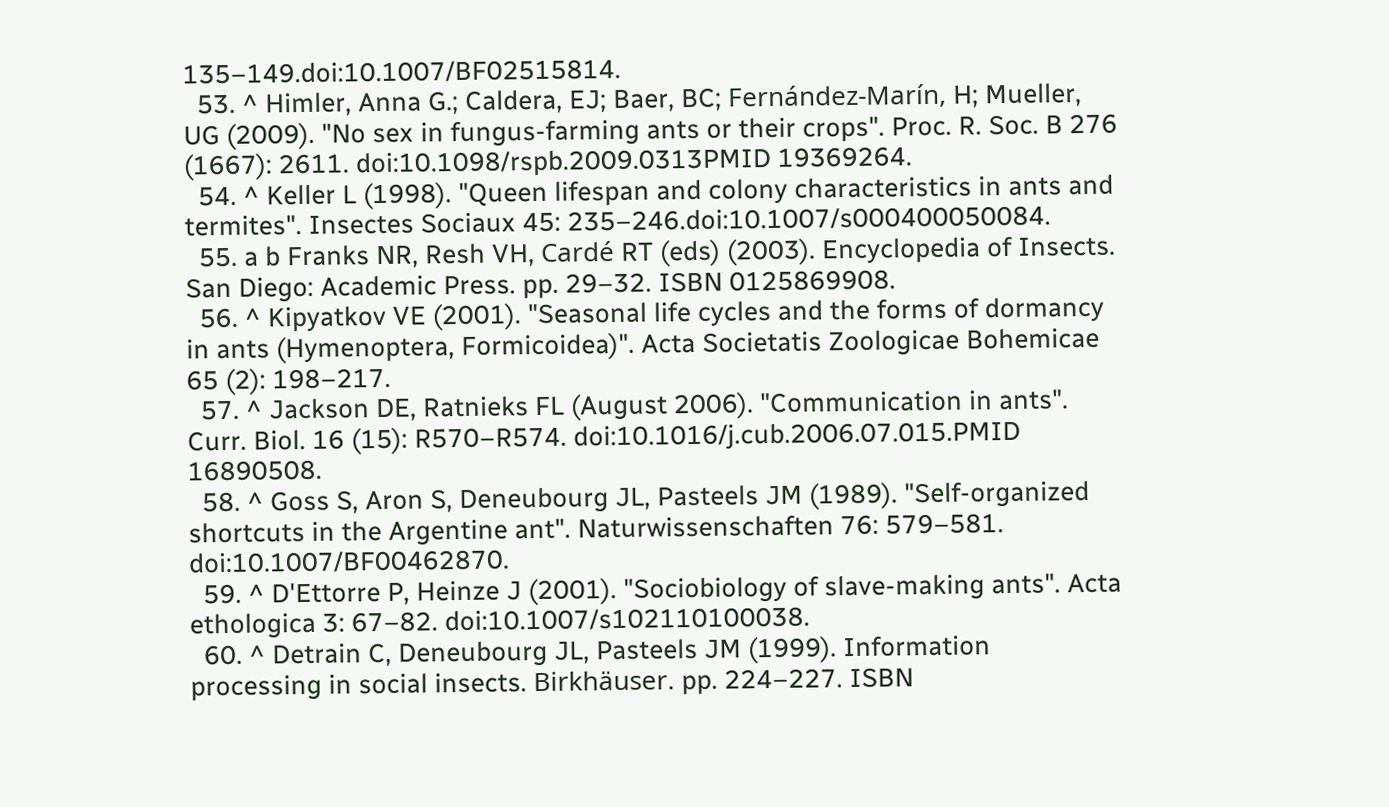135–149.doi:10.1007/BF02515814.
  53. ^ Himler, Anna G.; Caldera, EJ; Baer, BC; Fernández-Marín, H; Mueller, UG (2009). "No sex in fungus-farming ants or their crops". Proc. R. Soc. B 276 (1667): 2611. doi:10.1098/rspb.2009.0313PMID 19369264.
  54. ^ Keller L (1998). "Queen lifespan and colony characteristics in ants and termites". Insectes Sociaux 45: 235–246.doi:10.1007/s000400050084.
  55. a b Franks NR, Resh VH, Cardé RT (eds) (2003). Encyclopedia of Insects. San Diego: Academic Press. pp. 29–32. ISBN 0125869908.
  56. ^ Kipyatkov VE (2001). "Seasonal life cycles and the forms of dormancy in ants (Hymenoptera, Formicoidea)". Acta Societatis Zoologicae Bohemicae 65 (2): 198–217.
  57. ^ Jackson DE, Ratnieks FL (August 2006). "Communication in ants". Curr. Biol. 16 (15): R570–R574. doi:10.1016/j.cub.2006.07.015.PMID 16890508.
  58. ^ Goss S, Aron S, Deneubourg JL, Pasteels JM (1989). "Self-organized shortcuts in the Argentine ant". Naturwissenschaften 76: 579–581. doi:10.1007/BF00462870.
  59. ^ D'Ettorre P, Heinze J (2001). "Sociobiology of slave-making ants". Acta ethologica 3: 67–82. doi:10.1007/s102110100038.
  60. ^ Detrain C, Deneubourg JL, Pasteels JM (1999). Information processing in social insects. Birkhäuser. pp. 224–227. ISBN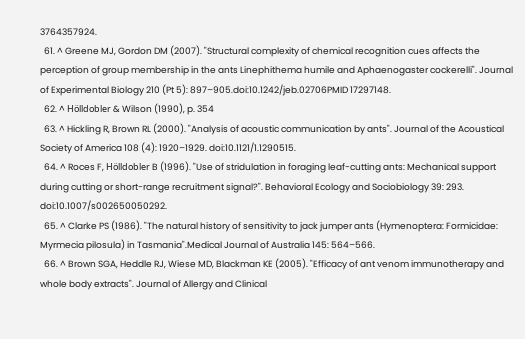3764357924.
  61. ^ Greene MJ, Gordon DM (2007). "Structural complexity of chemical recognition cues affects the perception of group membership in the ants Linephithema humile and Aphaenogaster cockerelli". Journal of Experimental Biology 210 (Pt 5): 897–905.doi:10.1242/jeb.02706PMID 17297148.
  62. ^ Hölldobler & Wilson (1990), p. 354
  63. ^ Hickling R, Brown RL (2000). "Analysis of acoustic communication by ants". Journal of the Acoustical Society of America 108 (4): 1920–1929. doi:10.1121/1.1290515.
  64. ^ Roces F, Hölldobler B (1996). "Use of stridulation in foraging leaf-cutting ants: Mechanical support during cutting or short-range recruitment signal?". Behavioral Ecology and Sociobiology 39: 293. doi:10.1007/s002650050292.
  65. ^ Clarke PS (1986). "The natural history of sensitivity to jack jumper ants (Hymenoptera: Formicidae: Myrmecia pilosula) in Tasmania".Medical Journal of Australia 145: 564–566.
  66. ^ Brown SGA, Heddle RJ, Wiese MD, Blackman KE (2005). "Efficacy of ant venom immunotherapy and whole body extracts". Journal of Allergy and Clinical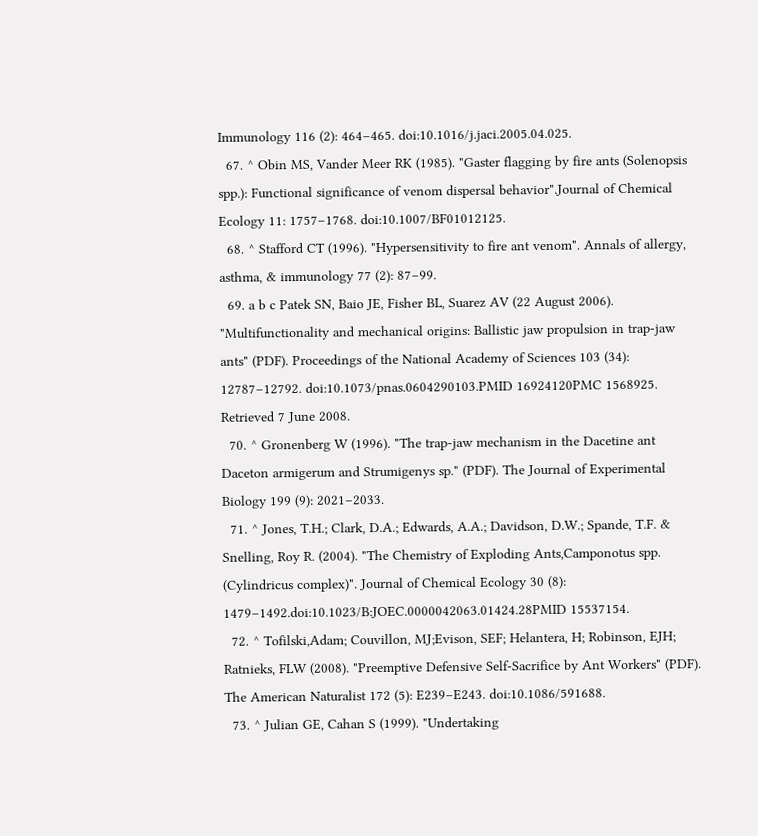Immunology 116 (2): 464–465. doi:10.1016/j.jaci.2005.04.025.
  67. ^ Obin MS, Vander Meer RK (1985). "Gaster flagging by fire ants (Solenopsis spp.): Functional significance of venom dispersal behavior".Journal of Chemical Ecology 11: 1757–1768. doi:10.1007/BF01012125.
  68. ^ Stafford CT (1996). "Hypersensitivity to fire ant venom". Annals of allergy, asthma, & immunology 77 (2): 87–99.
  69. a b c Patek SN, Baio JE, Fisher BL, Suarez AV (22 August 2006). "Multifunctionality and mechanical origins: Ballistic jaw propulsion in trap-jaw ants" (PDF). Proceedings of the National Academy of Sciences 103 (34): 12787–12792. doi:10.1073/pnas.0604290103.PMID 16924120PMC 1568925. Retrieved 7 June 2008.
  70. ^ Gronenberg W (1996). "The trap-jaw mechanism in the Dacetine ant Daceton armigerum and Strumigenys sp." (PDF). The Journal of Experimental Biology 199 (9): 2021–2033.
  71. ^ Jones, T.H.; Clark, D.A.; Edwards, A.A.; Davidson, D.W.; Spande, T.F. & Snelling, Roy R. (2004). "The Chemistry of Exploding Ants,Camponotus spp. (Cylindricus complex)". Journal of Chemical Ecology 30 (8): 1479–1492.doi:10.1023/B:JOEC.0000042063.01424.28PMID 15537154.
  72. ^ Tofilski,Adam; Couvillon, MJ;Evison, SEF; Helantera, H; Robinson, EJH; Ratnieks, FLW (2008). "Preemptive Defensive Self-Sacrifice by Ant Workers" (PDF). The American Naturalist 172 (5): E239–E243. doi:10.1086/591688.
  73. ^ Julian GE, Cahan S (1999). "Undertaking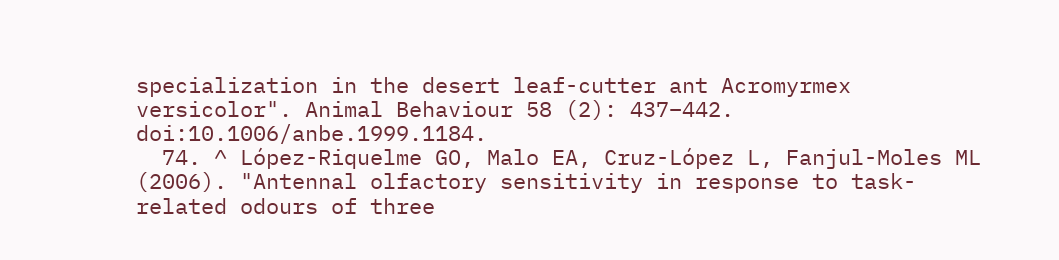specialization in the desert leaf-cutter ant Acromyrmex versicolor". Animal Behaviour 58 (2): 437–442. doi:10.1006/anbe.1999.1184.
  74. ^ López-Riquelme GO, Malo EA, Cruz-López L, Fanjul-Moles ML (2006). "Antennal olfactory sensitivity in response to task-related odours of three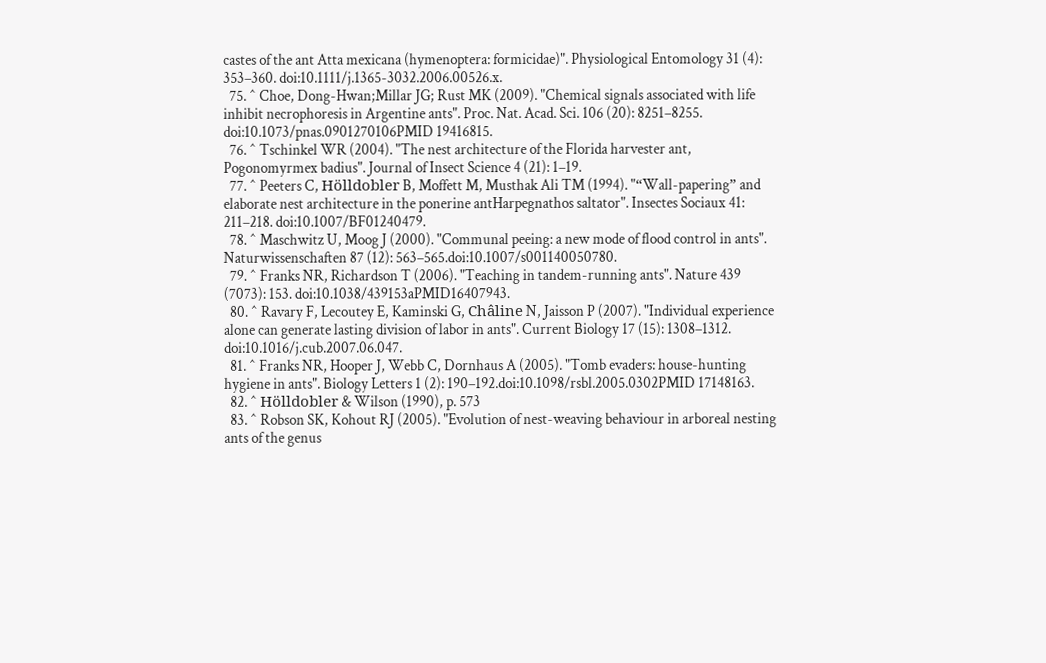castes of the ant Atta mexicana (hymenoptera: formicidae)". Physiological Entomology 31 (4): 353–360. doi:10.1111/j.1365-3032.2006.00526.x.
  75. ^ Choe, Dong-Hwan;Millar JG; Rust MK (2009). "Chemical signals associated with life inhibit necrophoresis in Argentine ants". Proc. Nat. Acad. Sci. 106 (20): 8251–8255. doi:10.1073/pnas.0901270106PMID 19416815.
  76. ^ Tschinkel WR (2004). "The nest architecture of the Florida harvester ant, Pogonomyrmex badius". Journal of Insect Science 4 (21): 1–19.
  77. ^ Peeters C, Hölldobler B, Moffett M, Musthak Ali TM (1994). "“Wall-papering” and elaborate nest architecture in the ponerine antHarpegnathos saltator". Insectes Sociaux 41: 211–218. doi:10.1007/BF01240479.
  78. ^ Maschwitz U, Moog J (2000). "Communal peeing: a new mode of flood control in ants". Naturwissenschaften 87 (12): 563–565.doi:10.1007/s001140050780.
  79. ^ Franks NR, Richardson T (2006). "Teaching in tandem-running ants". Nature 439 (7073): 153. doi:10.1038/439153aPMID16407943.
  80. ^ Ravary F, Lecoutey E, Kaminski G, Châline N, Jaisson P (2007). "Individual experience alone can generate lasting division of labor in ants". Current Biology 17 (15): 1308–1312. doi:10.1016/j.cub.2007.06.047.
  81. ^ Franks NR, Hooper J, Webb C, Dornhaus A (2005). "Tomb evaders: house-hunting hygiene in ants". Biology Letters 1 (2): 190–192.doi:10.1098/rsbl.2005.0302PMID 17148163.
  82. ^ Hölldobler & Wilson (1990), p. 573
  83. ^ Robson SK, Kohout RJ (2005). "Evolution of nest-weaving behaviour in arboreal nesting ants of the genus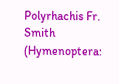Polyrhachis Fr. Smith (Hymenoptera: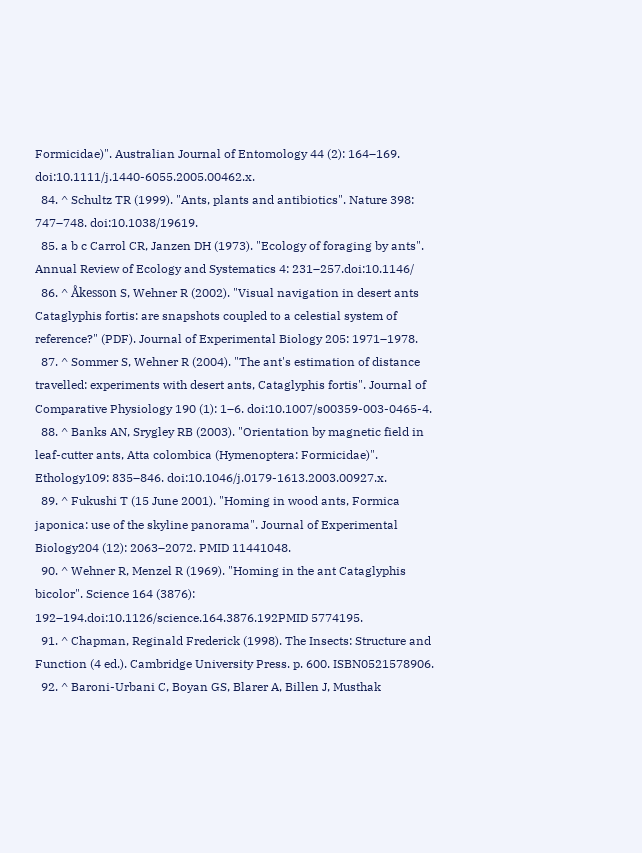Formicidae)". Australian Journal of Entomology 44 (2): 164–169. doi:10.1111/j.1440-6055.2005.00462.x.
  84. ^ Schultz TR (1999). "Ants, plants and antibiotics". Nature 398: 747–748. doi:10.1038/19619.
  85. a b c Carrol CR, Janzen DH (1973). "Ecology of foraging by ants". Annual Review of Ecology and Systematics 4: 231–257.doi:10.1146/
  86. ^ Åkesson S, Wehner R (2002). "Visual navigation in desert ants Cataglyphis fortis: are snapshots coupled to a celestial system of reference?" (PDF). Journal of Experimental Biology 205: 1971–1978.
  87. ^ Sommer S, Wehner R (2004). "The ant's estimation of distance travelled: experiments with desert ants, Cataglyphis fortis". Journal of Comparative Physiology 190 (1): 1–6. doi:10.1007/s00359-003-0465-4.
  88. ^ Banks AN, Srygley RB (2003). "Orientation by magnetic field in leaf-cutter ants, Atta colombica (Hymenoptera: Formicidae)". Ethology109: 835–846. doi:10.1046/j.0179-1613.2003.00927.x.
  89. ^ Fukushi T (15 June 2001). "Homing in wood ants, Formica japonica: use of the skyline panorama". Journal of Experimental Biology204 (12): 2063–2072. PMID 11441048.
  90. ^ Wehner R, Menzel R (1969). "Homing in the ant Cataglyphis bicolor". Science 164 (3876): 192–194.doi:10.1126/science.164.3876.192PMID 5774195.
  91. ^ Chapman, Reginald Frederick (1998). The Insects: Structure and Function (4 ed.). Cambridge University Press. p. 600. ISBN0521578906.
  92. ^ Baroni-Urbani C, Boyan GS, Blarer A, Billen J, Musthak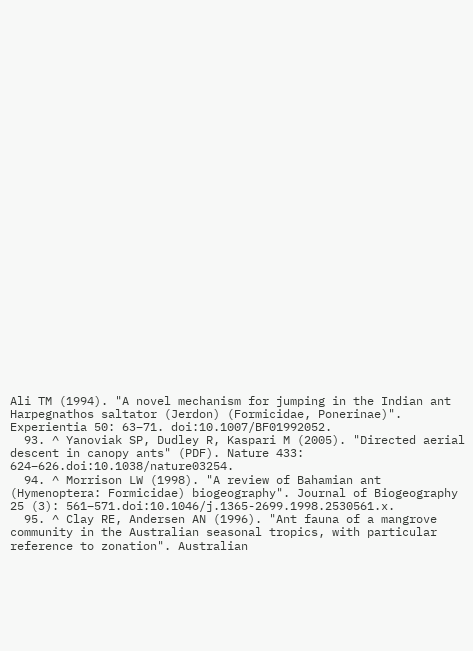Ali TM (1994). "A novel mechanism for jumping in the Indian ant Harpegnathos saltator (Jerdon) (Formicidae, Ponerinae)". Experientia 50: 63–71. doi:10.1007/BF01992052.
  93. ^ Yanoviak SP, Dudley R, Kaspari M (2005). "Directed aerial descent in canopy ants" (PDF). Nature 433: 624–626.doi:10.1038/nature03254.
  94. ^ Morrison LW (1998). "A review of Bahamian ant (Hymenoptera: Formicidae) biogeography". Journal of Biogeography 25 (3): 561–571.doi:10.1046/j.1365-2699.1998.2530561.x.
  95. ^ Clay RE, Andersen AN (1996). "Ant fauna of a mangrove community in the Australian seasonal tropics, with particular reference to zonation". Australian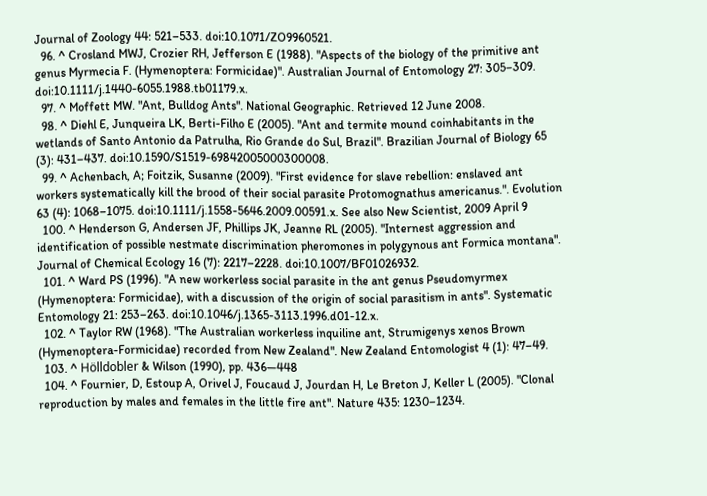Journal of Zoology 44: 521–533. doi:10.1071/ZO9960521.
  96. ^ Crosland MWJ, Crozier RH, Jefferson E (1988). "Aspects of the biology of the primitive ant genus Myrmecia F. (Hymenoptera: Formicidae)". Australian Journal of Entomology 27: 305–309. doi:10.1111/j.1440-6055.1988.tb01179.x.
  97. ^ Moffett MW. "Ant, Bulldog Ants". National Geographic. Retrieved 12 June 2008.
  98. ^ Diehl E, Junqueira LK, Berti-Filho E (2005). "Ant and termite mound coinhabitants in the wetlands of Santo Antonio da Patrulha, Rio Grande do Sul, Brazil". Brazilian Journal of Biology 65 (3): 431–437. doi:10.1590/S1519-69842005000300008.
  99. ^ Achenbach, A; Foitzik, Susanne (2009). "First evidence for slave rebellion: enslaved ant workers systematically kill the brood of their social parasite Protomognathus americanus.". Evolution 63 (4): 1068–1075. doi:10.1111/j.1558-5646.2009.00591.x. See also New Scientist, 2009 April 9
  100. ^ Henderson G, Andersen JF, Phillips JK, Jeanne RL (2005). "Internest aggression and identification of possible nestmate discrimination pheromones in polygynous ant Formica montana". Journal of Chemical Ecology 16 (7): 2217–2228. doi:10.1007/BF01026932.
  101. ^ Ward PS (1996). "A new workerless social parasite in the ant genus Pseudomyrmex (Hymenoptera: Formicidae), with a discussion of the origin of social parasitism in ants". Systematic Entomology 21: 253–263. doi:10.1046/j.1365-3113.1996.d01-12.x.
  102. ^ Taylor RW (1968). "The Australian workerless inquiline ant, Strumigenys xenos Brown (Hymenoptera-Formicidae) recorded from New Zealand". New Zealand Entomologist 4 (1): 47–49.
  103. ^ Hölldobler & Wilson (1990), pp. 436—448
  104. ^ Fournier, D, Estoup A, Orivel J, Foucaud J, Jourdan H, Le Breton J, Keller L (2005). "Clonal reproduction by males and females in the little fire ant". Nature 435: 1230–1234.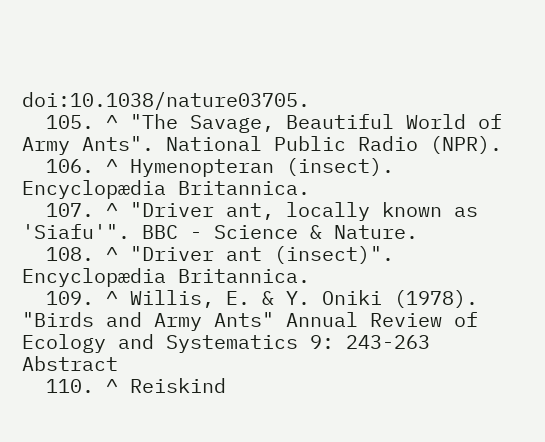doi:10.1038/nature03705.
  105. ^ "The Savage, Beautiful World of Army Ants". National Public Radio (NPR).
  106. ^ Hymenopteran (insect). Encyclopædia Britannica.
  107. ^ "Driver ant, locally known as 'Siafu'". BBC - Science & Nature.
  108. ^ "Driver ant (insect)". Encyclopædia Britannica.
  109. ^ Willis, E. & Y. Oniki (1978). "Birds and Army Ants" Annual Review of Ecology and Systematics 9: 243-263 Abstract
  110. ^ Reiskind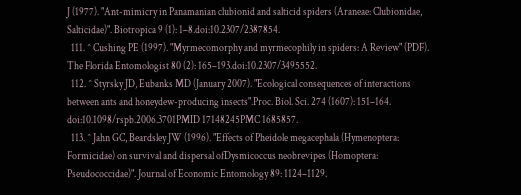J (1977). "Ant-mimicry in Panamanian clubionid and salticid spiders (Araneae: Clubionidae, Salticidae)". Biotropica 9 (1): 1–8.doi:10.2307/2387854.
  111. ^ Cushing PE (1997). "Myrmecomorphy and myrmecophily in spiders: A Review" (PDF). The Florida Entomologist 80 (2): 165–193.doi:10.2307/3495552.
  112. ^ Styrsky JD, Eubanks MD (January 2007). "Ecological consequences of interactions between ants and honeydew-producing insects".Proc. Biol. Sci. 274 (1607): 151–164. doi:10.1098/rspb.2006.3701PMID 17148245PMC 1685857.
  113. ^ Jahn GC, Beardsley JW (1996). "Effects of Pheidole megacephala (Hymenoptera: Formicidae) on survival and dispersal ofDysmicoccus neobrevipes (Homoptera: Pseudococcidae)". Journal of Economic Entomology 89: 1124–1129.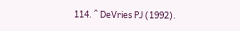114. ^ DeVries PJ (1992).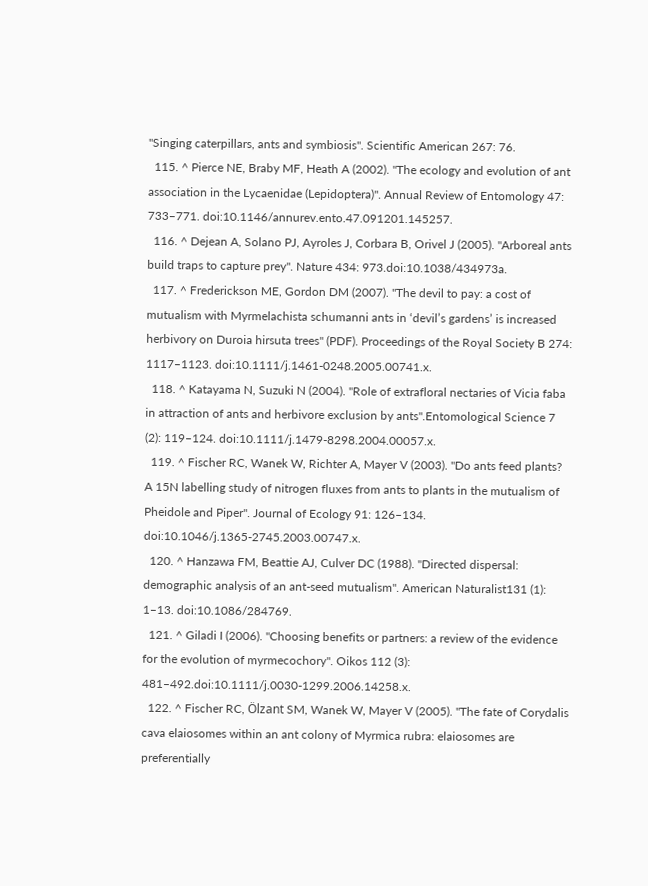"Singing caterpillars, ants and symbiosis". Scientific American 267: 76.
  115. ^ Pierce NE, Braby MF, Heath A (2002). "The ecology and evolution of ant association in the Lycaenidae (Lepidoptera)". Annual Review of Entomology 47: 733–771. doi:10.1146/annurev.ento.47.091201.145257.
  116. ^ Dejean A, Solano PJ, Ayroles J, Corbara B, Orivel J (2005). "Arboreal ants build traps to capture prey". Nature 434: 973.doi:10.1038/434973a.
  117. ^ Frederickson ME, Gordon DM (2007). "The devil to pay: a cost of mutualism with Myrmelachista schumanni ants in ‘devil’s gardens’ is increased herbivory on Duroia hirsuta trees" (PDF). Proceedings of the Royal Society B 274: 1117–1123. doi:10.1111/j.1461-0248.2005.00741.x.
  118. ^ Katayama N, Suzuki N (2004). "Role of extrafloral nectaries of Vicia faba in attraction of ants and herbivore exclusion by ants".Entomological Science 7 (2): 119–124. doi:10.1111/j.1479-8298.2004.00057.x.
  119. ^ Fischer RC, Wanek W, Richter A, Mayer V (2003). "Do ants feed plants? A 15N labelling study of nitrogen fluxes from ants to plants in the mutualism of Pheidole and Piper". Journal of Ecology 91: 126–134. doi:10.1046/j.1365-2745.2003.00747.x.
  120. ^ Hanzawa FM, Beattie AJ, Culver DC (1988). "Directed dispersal: demographic analysis of an ant-seed mutualism". American Naturalist131 (1): 1–13. doi:10.1086/284769.
  121. ^ Giladi I (2006). "Choosing benefits or partners: a review of the evidence for the evolution of myrmecochory". Oikos 112 (3): 481–492.doi:10.1111/j.0030-1299.2006.14258.x.
  122. ^ Fischer RC, Ölzant SM, Wanek W, Mayer V (2005). "The fate of Corydalis cava elaiosomes within an ant colony of Myrmica rubra: elaiosomes are preferentially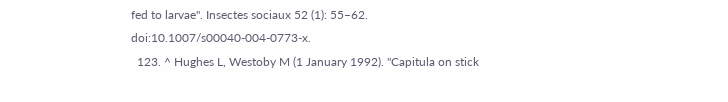fed to larvae". Insectes sociaux 52 (1): 55–62. doi:10.1007/s00040-004-0773-x.
  123. ^ Hughes L, Westoby M (1 January 1992). "Capitula on stick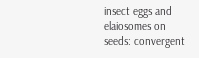insect eggs and elaiosomes on seeds: convergent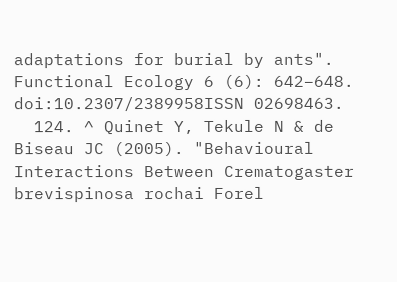adaptations for burial by ants". Functional Ecology 6 (6): 642–648. doi:10.2307/2389958ISSN 02698463.
  124. ^ Quinet Y, Tekule N & de Biseau JC (2005). "Behavioural Interactions Between Crematogaster brevispinosa rochai Forel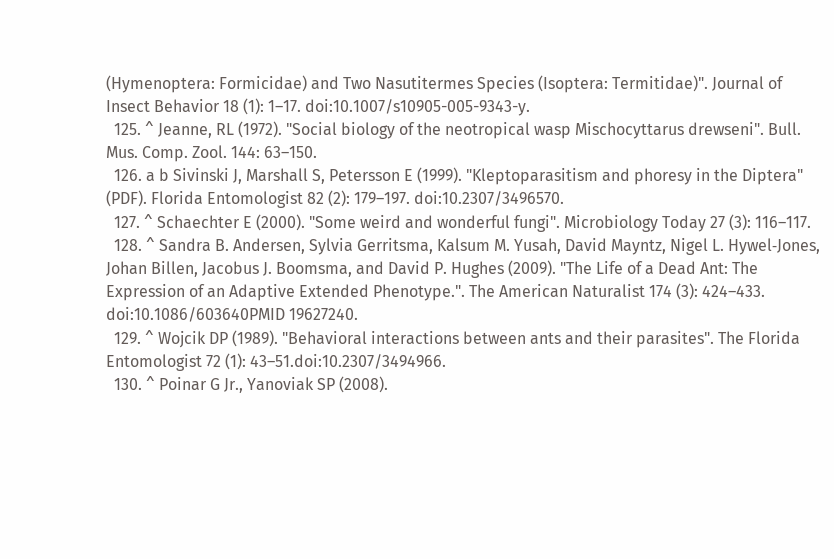(Hymenoptera: Formicidae) and Two Nasutitermes Species (Isoptera: Termitidae)". Journal of Insect Behavior 18 (1): 1–17. doi:10.1007/s10905-005-9343-y.
  125. ^ Jeanne, RL (1972). "Social biology of the neotropical wasp Mischocyttarus drewseni". Bull. Mus. Comp. Zool. 144: 63–150.
  126. a b Sivinski J, Marshall S, Petersson E (1999). "Kleptoparasitism and phoresy in the Diptera" (PDF). Florida Entomologist 82 (2): 179–197. doi:10.2307/3496570.
  127. ^ Schaechter E (2000). "Some weird and wonderful fungi". Microbiology Today 27 (3): 116–117.
  128. ^ Sandra B. Andersen, Sylvia Gerritsma, Kalsum M. Yusah, David Mayntz, Nigel L. Hywel‐Jones, Johan Billen, Jacobus J. Boomsma, and David P. Hughes (2009). "The Life of a Dead Ant: The Expression of an Adaptive Extended Phenotype.". The American Naturalist 174 (3): 424–433. doi:10.1086/603640PMID 19627240.
  129. ^ Wojcik DP (1989). "Behavioral interactions between ants and their parasites". The Florida Entomologist 72 (1): 43–51.doi:10.2307/3494966.
  130. ^ Poinar G Jr., Yanoviak SP (2008).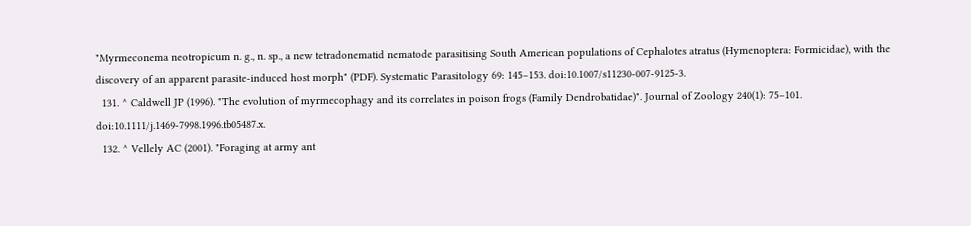"Myrmeconema neotropicum n. g., n. sp., a new tetradonematid nematode parasitising South American populations of Cephalotes atratus (Hymenoptera: Formicidae), with the discovery of an apparent parasite-induced host morph" (PDF). Systematic Parasitology 69: 145–153. doi:10.1007/s11230-007-9125-3.
  131. ^ Caldwell JP (1996). "The evolution of myrmecophagy and its correlates in poison frogs (Family Dendrobatidae)". Journal of Zoology 240(1): 75–101. doi:10.1111/j.1469-7998.1996.tb05487.x.
  132. ^ Vellely AC (2001). "Foraging at army ant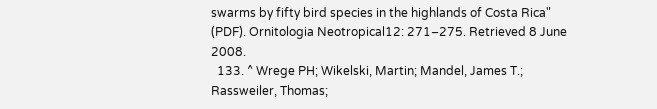swarms by fifty bird species in the highlands of Costa Rica" (PDF). Ornitologia Neotropical12: 271–275. Retrieved 8 June 2008.
  133. ^ Wrege PH; Wikelski, Martin; Mandel, James T.; Rassweiler, Thomas;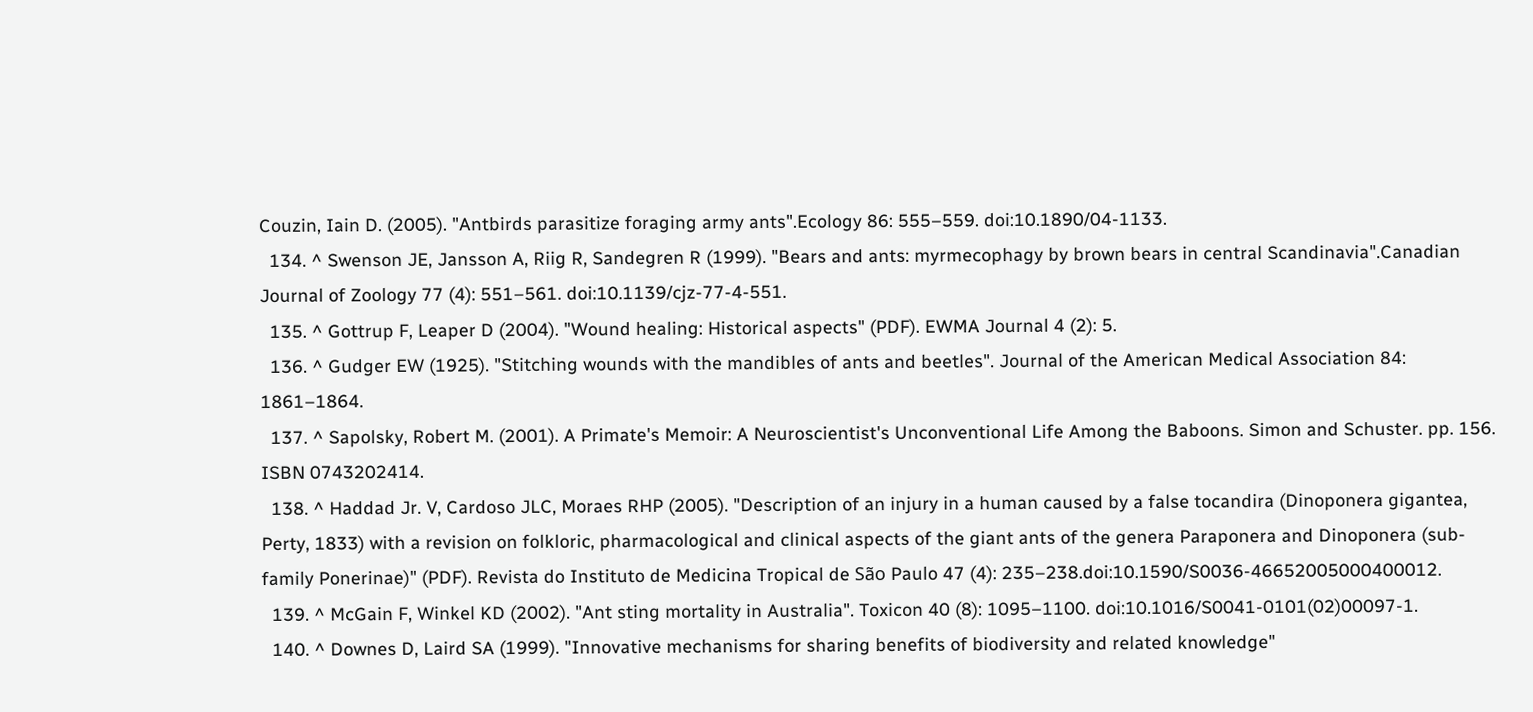Couzin, Iain D. (2005). "Antbirds parasitize foraging army ants".Ecology 86: 555–559. doi:10.1890/04-1133.
  134. ^ Swenson JE, Jansson A, Riig R, Sandegren R (1999). "Bears and ants: myrmecophagy by brown bears in central Scandinavia".Canadian Journal of Zoology 77 (4): 551–561. doi:10.1139/cjz-77-4-551.
  135. ^ Gottrup F, Leaper D (2004). "Wound healing: Historical aspects" (PDF). EWMA Journal 4 (2): 5.
  136. ^ Gudger EW (1925). "Stitching wounds with the mandibles of ants and beetles". Journal of the American Medical Association 84: 1861–1864.
  137. ^ Sapolsky, Robert M. (2001). A Primate's Memoir: A Neuroscientist's Unconventional Life Among the Baboons. Simon and Schuster. pp. 156. ISBN 0743202414.
  138. ^ Haddad Jr. V, Cardoso JLC, Moraes RHP (2005). "Description of an injury in a human caused by a false tocandira (Dinoponera gigantea, Perty, 1833) with a revision on folkloric, pharmacological and clinical aspects of the giant ants of the genera Paraponera and Dinoponera (sub-family Ponerinae)" (PDF). Revista do Instituto de Medicina Tropical de São Paulo 47 (4): 235–238.doi:10.1590/S0036-46652005000400012.
  139. ^ McGain F, Winkel KD (2002). "Ant sting mortality in Australia". Toxicon 40 (8): 1095–1100. doi:10.1016/S0041-0101(02)00097-1.
  140. ^ Downes D, Laird SA (1999). "Innovative mechanisms for sharing benefits of biodiversity and related knowledge"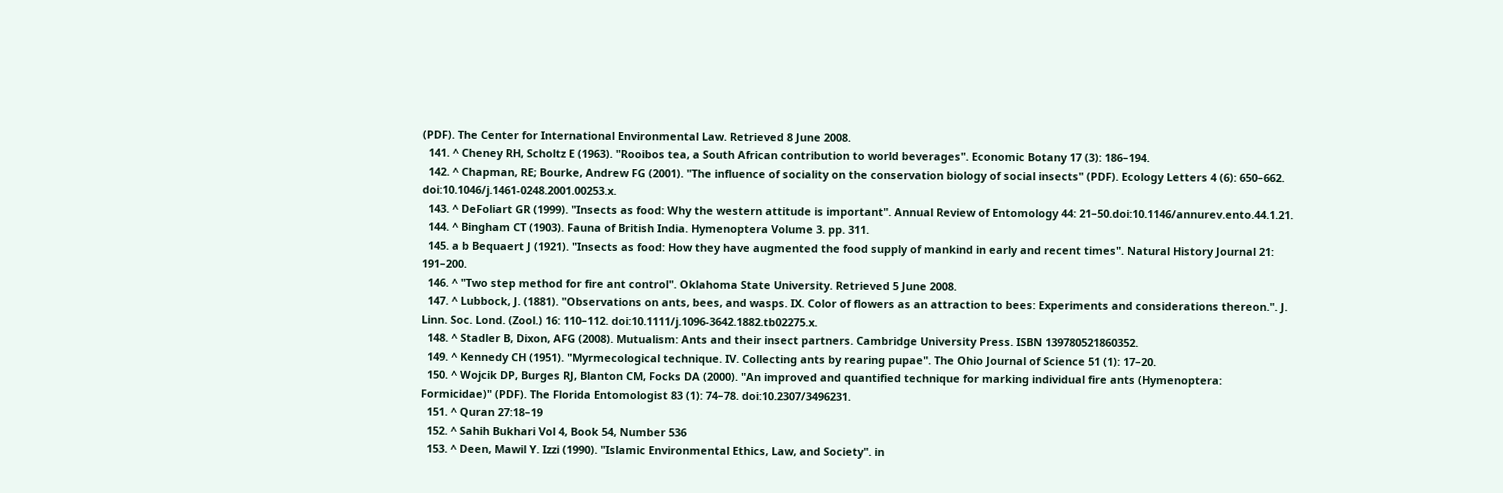(PDF). The Center for International Environmental Law. Retrieved 8 June 2008.
  141. ^ Cheney RH, Scholtz E (1963). "Rooibos tea, a South African contribution to world beverages". Economic Botany 17 (3): 186–194.
  142. ^ Chapman, RE; Bourke, Andrew FG (2001). "The influence of sociality on the conservation biology of social insects" (PDF). Ecology Letters 4 (6): 650–662. doi:10.1046/j.1461-0248.2001.00253.x.
  143. ^ DeFoliart GR (1999). "Insects as food: Why the western attitude is important". Annual Review of Entomology 44: 21–50.doi:10.1146/annurev.ento.44.1.21.
  144. ^ Bingham CT (1903). Fauna of British India. Hymenoptera Volume 3. pp. 311.
  145. a b Bequaert J (1921). "Insects as food: How they have augmented the food supply of mankind in early and recent times". Natural History Journal 21: 191–200.
  146. ^ "Two step method for fire ant control". Oklahoma State University. Retrieved 5 June 2008.
  147. ^ Lubbock, J. (1881). "Observations on ants, bees, and wasps. IX. Color of flowers as an attraction to bees: Experiments and considerations thereon.". J. Linn. Soc. Lond. (Zool.) 16: 110–112. doi:10.1111/j.1096-3642.1882.tb02275.x.
  148. ^ Stadler B, Dixon, AFG (2008). Mutualism: Ants and their insect partners. Cambridge University Press. ISBN 139780521860352.
  149. ^ Kennedy CH (1951). "Myrmecological technique. IV. Collecting ants by rearing pupae". The Ohio Journal of Science 51 (1): 17–20.
  150. ^ Wojcik DP, Burges RJ, Blanton CM, Focks DA (2000). "An improved and quantified technique for marking individual fire ants (Hymenoptera: Formicidae)" (PDF). The Florida Entomologist 83 (1): 74–78. doi:10.2307/3496231.
  151. ^ Quran 27:18–19
  152. ^ Sahih Bukhari Vol 4, Book 54, Number 536
  153. ^ Deen, Mawil Y. Izzi (1990). "Islamic Environmental Ethics, Law, and Society". in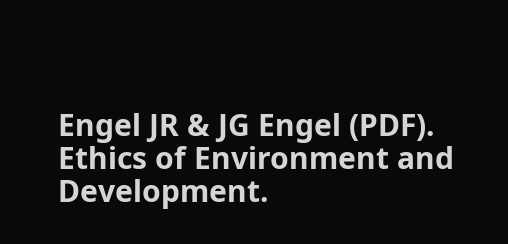Engel JR & JG Engel (PDF). Ethics of Environment and Development.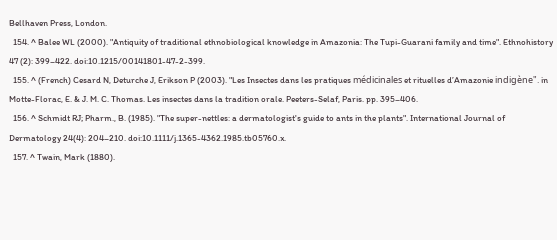Bellhaven Press, London.
  154. ^ Balee WL (2000). "Antiquity of traditional ethnobiological knowledge in Amazonia: The Tupi-Guarani family and time". Ethnohistory 47 (2): 399–422. doi:10.1215/00141801-47-2-399.
  155. ^ (French) Cesard N, Deturche J, Erikson P (2003). "Les Insectes dans les pratiques médicinales et rituelles d’Amazonie indigène". in Motte-Florac, E. & J. M. C. Thomas. Les insectes dans la tradition orale. Peeters-Selaf, Paris. pp. 395–406.
  156. ^ Schmidt RJ; Pharm., B. (1985). "The super-nettles: a dermatologist's guide to ants in the plants". International Journal of Dermatology 24(4): 204–210. doi:10.1111/j.1365-4362.1985.tb05760.x.
  157. ^ Twain, Mark (1880).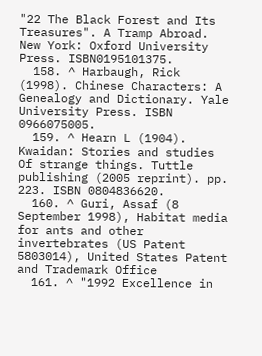"22 The Black Forest and Its Treasures". A Tramp Abroad. New York: Oxford University Press. ISBN0195101375.
  158. ^ Harbaugh, Rick (1998). Chinese Characters: A Genealogy and Dictionary. Yale University Press. ISBN 0966075005.
  159. ^ Hearn L (1904). Kwaidan: Stories and studies Of strange things. Tuttle publishing (2005 reprint). pp. 223. ISBN 0804836620.
  160. ^ Guri, Assaf (8 September 1998), Habitat media for ants and other invertebrates (US Patent 5803014), United States Patent and Trademark Office
  161. ^ "1992 Excellence in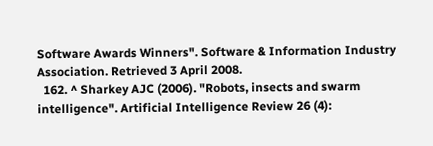Software Awards Winners". Software & Information Industry Association. Retrieved 3 April 2008.
  162. ^ Sharkey AJC (2006). "Robots, insects and swarm intelligence". Artificial Intelligence Review 26 (4):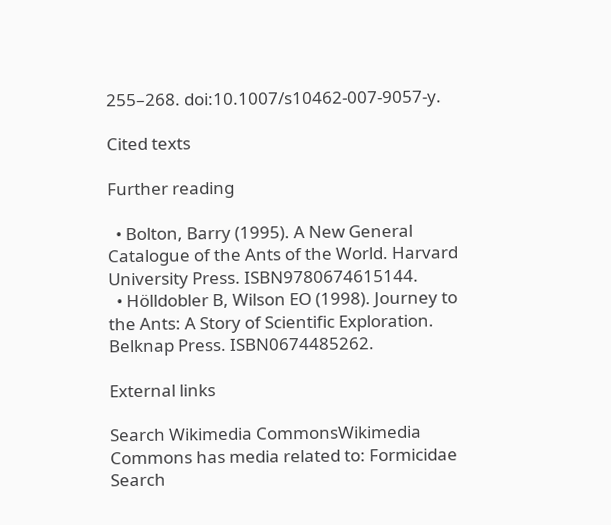255–268. doi:10.1007/s10462-007-9057-y.

Cited texts

Further reading

  • Bolton, Barry (1995). A New General Catalogue of the Ants of the World. Harvard University Press. ISBN9780674615144.
  • Hölldobler B, Wilson EO (1998). Journey to the Ants: A Story of Scientific Exploration. Belknap Press. ISBN0674485262.

External links

Search Wikimedia CommonsWikimedia Commons has media related to: Formicidae
Search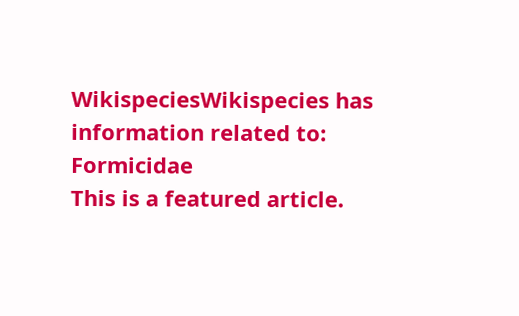WikispeciesWikispecies has information related to: Formicidae
This is a featured article.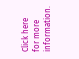Click here for more information.